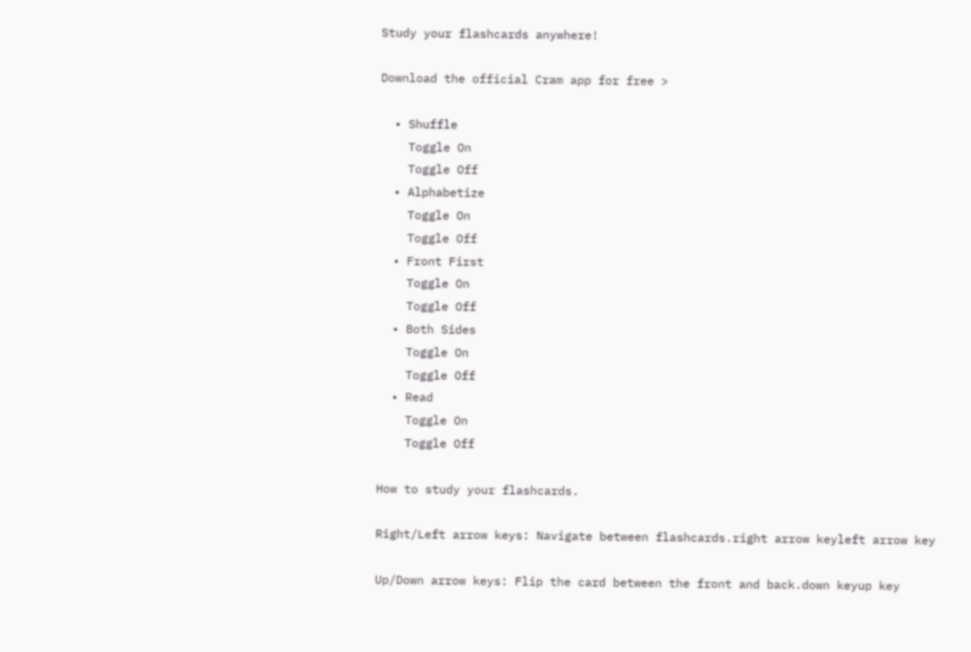Study your flashcards anywhere!

Download the official Cram app for free >

  • Shuffle
    Toggle On
    Toggle Off
  • Alphabetize
    Toggle On
    Toggle Off
  • Front First
    Toggle On
    Toggle Off
  • Both Sides
    Toggle On
    Toggle Off
  • Read
    Toggle On
    Toggle Off

How to study your flashcards.

Right/Left arrow keys: Navigate between flashcards.right arrow keyleft arrow key

Up/Down arrow keys: Flip the card between the front and back.down keyup key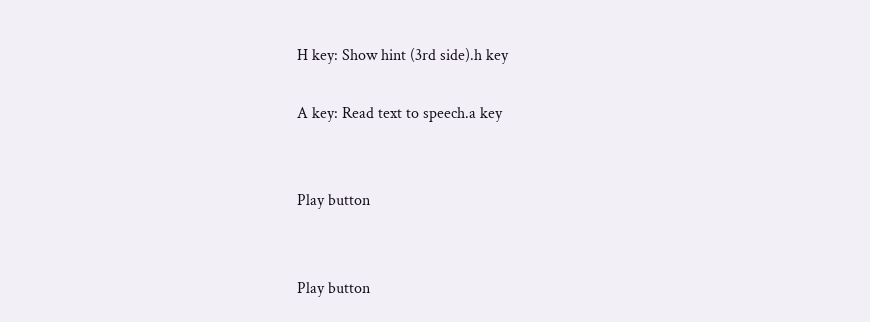H key: Show hint (3rd side).h key

A key: Read text to speech.a key


Play button


Play button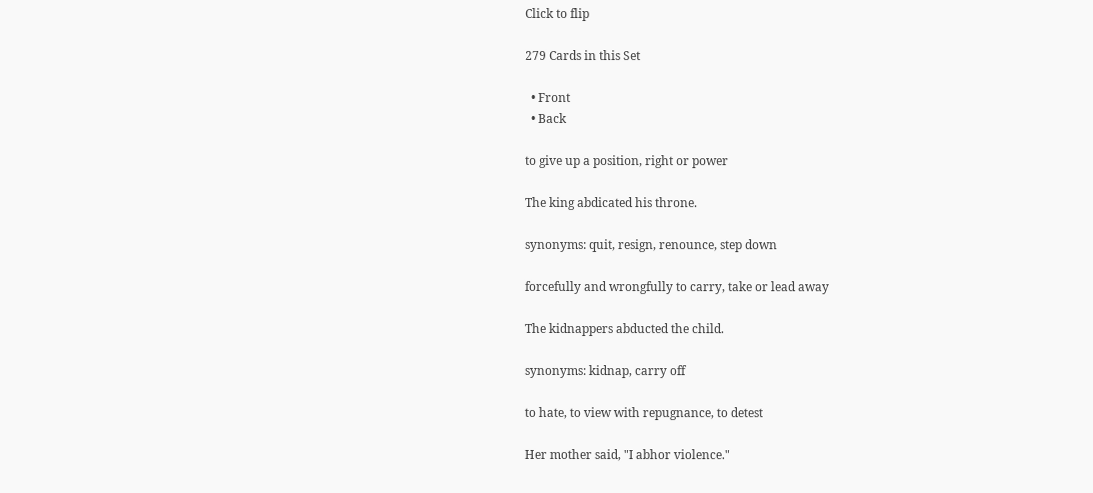Click to flip

279 Cards in this Set

  • Front
  • Back

to give up a position, right or power

The king abdicated his throne.

synonyms: quit, resign, renounce, step down

forcefully and wrongfully to carry, take or lead away

The kidnappers abducted the child.

synonyms: kidnap, carry off

to hate, to view with repugnance, to detest

Her mother said, "I abhor violence."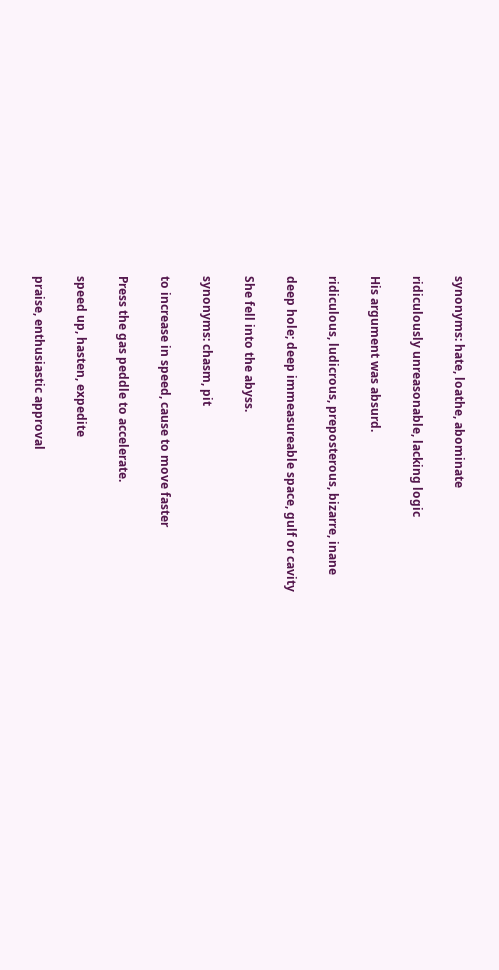synonyms: hate, loathe, abominate

ridiculously unreasonable, lacking logic

His argument was absurd.

ridiculous, ludicrous, preposterous, bizarre, inane

deep hole; deep immeasureable space, gulf or cavity

She fell into the abyss.

synonyms: chasm, pit

to increase in speed, cause to move faster

Press the gas peddle to accelerate.

speed up, hasten, expedite

praise, enthusiastic approval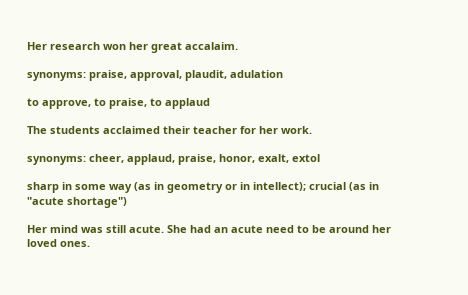Her research won her great accalaim.

synonyms: praise, approval, plaudit, adulation

to approve, to praise, to applaud

The students acclaimed their teacher for her work.

synonyms: cheer, applaud, praise, honor, exalt, extol

sharp in some way (as in geometry or in intellect); crucial (as in "acute shortage")

Her mind was still acute. She had an acute need to be around her loved ones.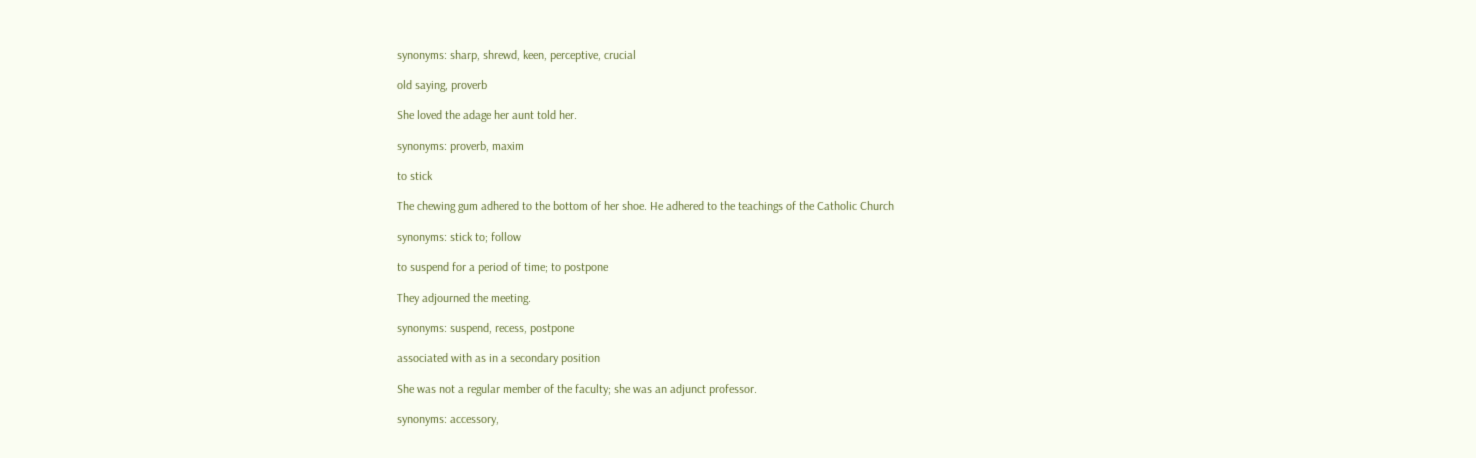synonyms: sharp, shrewd, keen, perceptive, crucial

old saying, proverb

She loved the adage her aunt told her.

synonyms: proverb, maxim

to stick

The chewing gum adhered to the bottom of her shoe. He adhered to the teachings of the Catholic Church

synonyms: stick to; follow

to suspend for a period of time; to postpone

They adjourned the meeting.

synonyms: suspend, recess, postpone

associated with as in a secondary position

She was not a regular member of the faculty; she was an adjunct professor.

synonyms: accessory,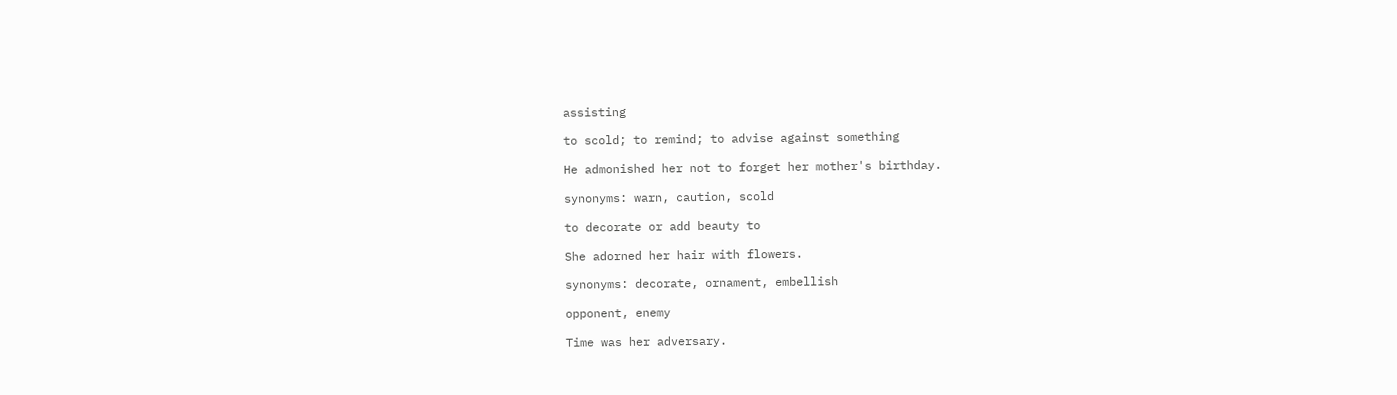assisting

to scold; to remind; to advise against something

He admonished her not to forget her mother's birthday.

synonyms: warn, caution, scold

to decorate or add beauty to

She adorned her hair with flowers.

synonyms: decorate, ornament, embellish

opponent, enemy

Time was her adversary.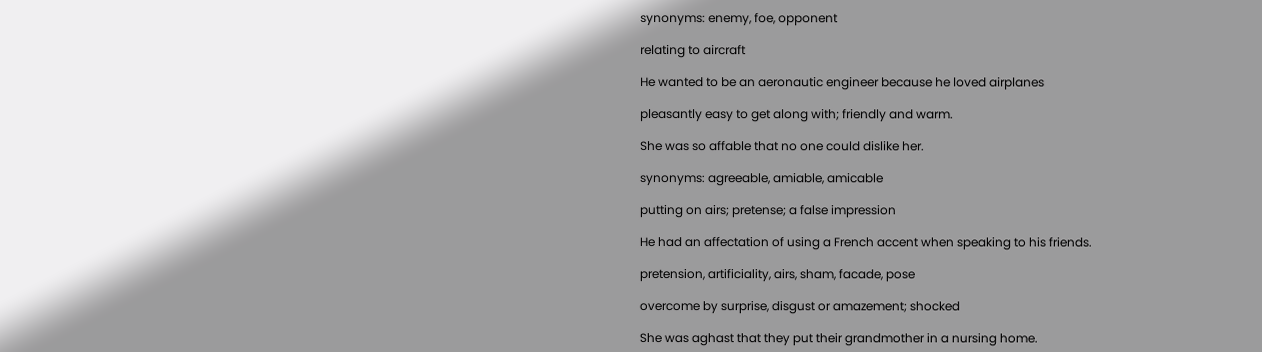synonyms: enemy, foe, opponent

relating to aircraft

He wanted to be an aeronautic engineer because he loved airplanes

pleasantly easy to get along with; friendly and warm.

She was so affable that no one could dislike her.

synonyms: agreeable, amiable, amicable

putting on airs; pretense; a false impression

He had an affectation of using a French accent when speaking to his friends.

pretension, artificiality, airs, sham, facade, pose

overcome by surprise, disgust or amazement; shocked

She was aghast that they put their grandmother in a nursing home.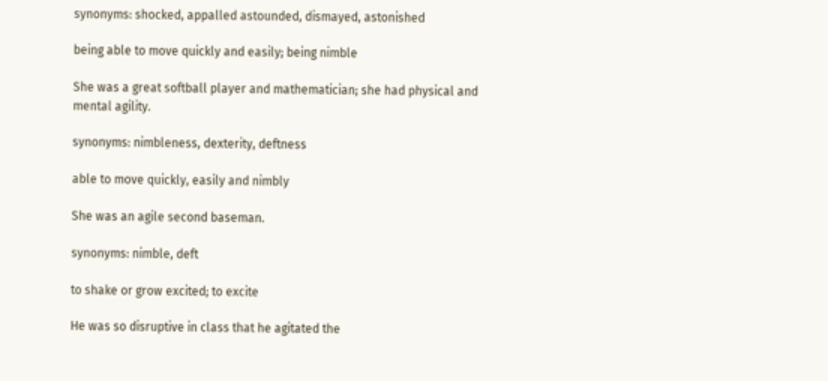synonyms: shocked, appalled astounded, dismayed, astonished

being able to move quickly and easily; being nimble

She was a great softball player and mathematician; she had physical and mental agility.

synonyms: nimbleness, dexterity, deftness

able to move quickly, easily and nimbly

She was an agile second baseman.

synonyms: nimble, deft

to shake or grow excited; to excite

He was so disruptive in class that he agitated the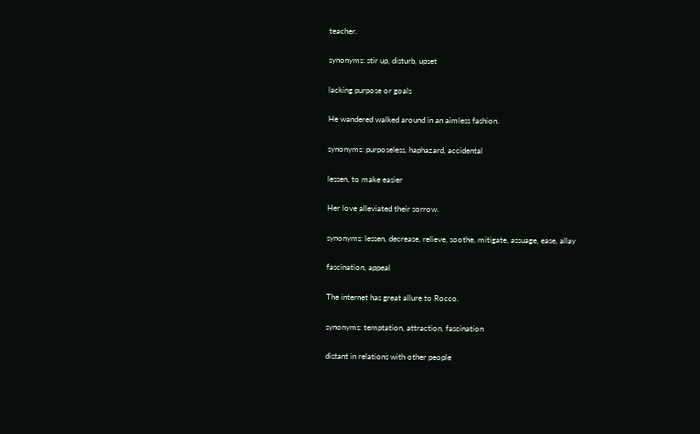teacher.

synonyms: stir up, disturb, upset

lacking purpose or goals

He wandered walked around in an aimless fashion.

synonyms: purposeless, haphazard, accidental

lessen, to make easier

Her love alleviated their sorrow.

synonyms: lessen, decrease, relieve, soothe, mitigate, assuage, ease, allay

fascination, appeal

The internet has great allure to Rocco.

synonyms: temptation, attraction, fascination

distant in relations with other people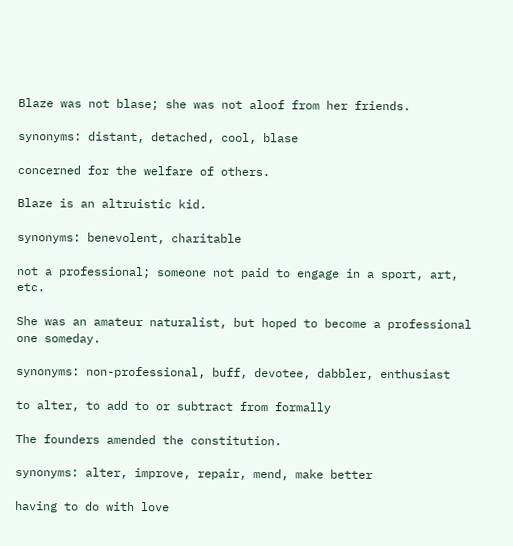Blaze was not blase; she was not aloof from her friends.

synonyms: distant, detached, cool, blase

concerned for the welfare of others.

Blaze is an altruistic kid.

synonyms: benevolent, charitable

not a professional; someone not paid to engage in a sport, art, etc.

She was an amateur naturalist, but hoped to become a professional one someday.

synonyms: non-professional, buff, devotee, dabbler, enthusiast

to alter, to add to or subtract from formally

The founders amended the constitution.

synonyms: alter, improve, repair, mend, make better

having to do with love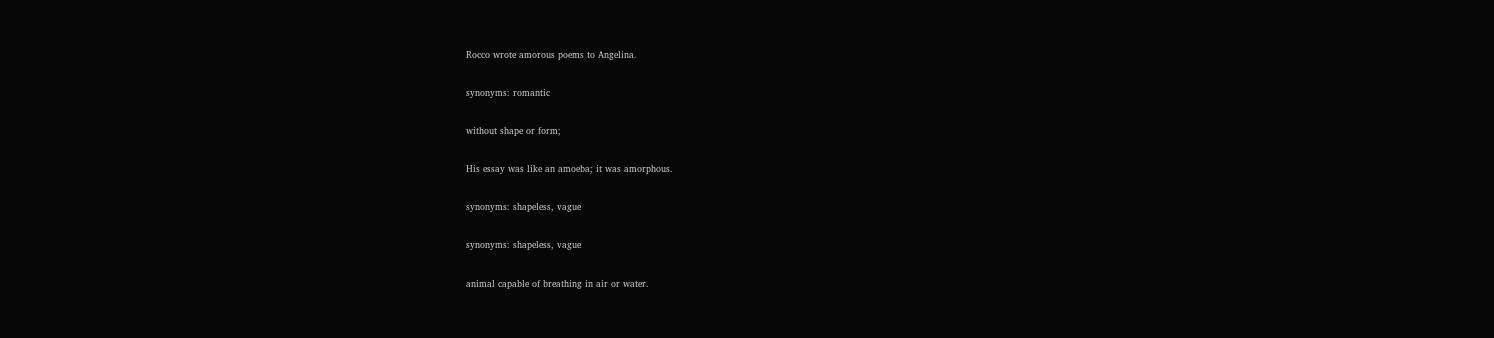Rocco wrote amorous poems to Angelina.

synonyms: romantic

without shape or form;

His essay was like an amoeba; it was amorphous.

synonyms: shapeless, vague

synonyms: shapeless, vague

animal capable of breathing in air or water.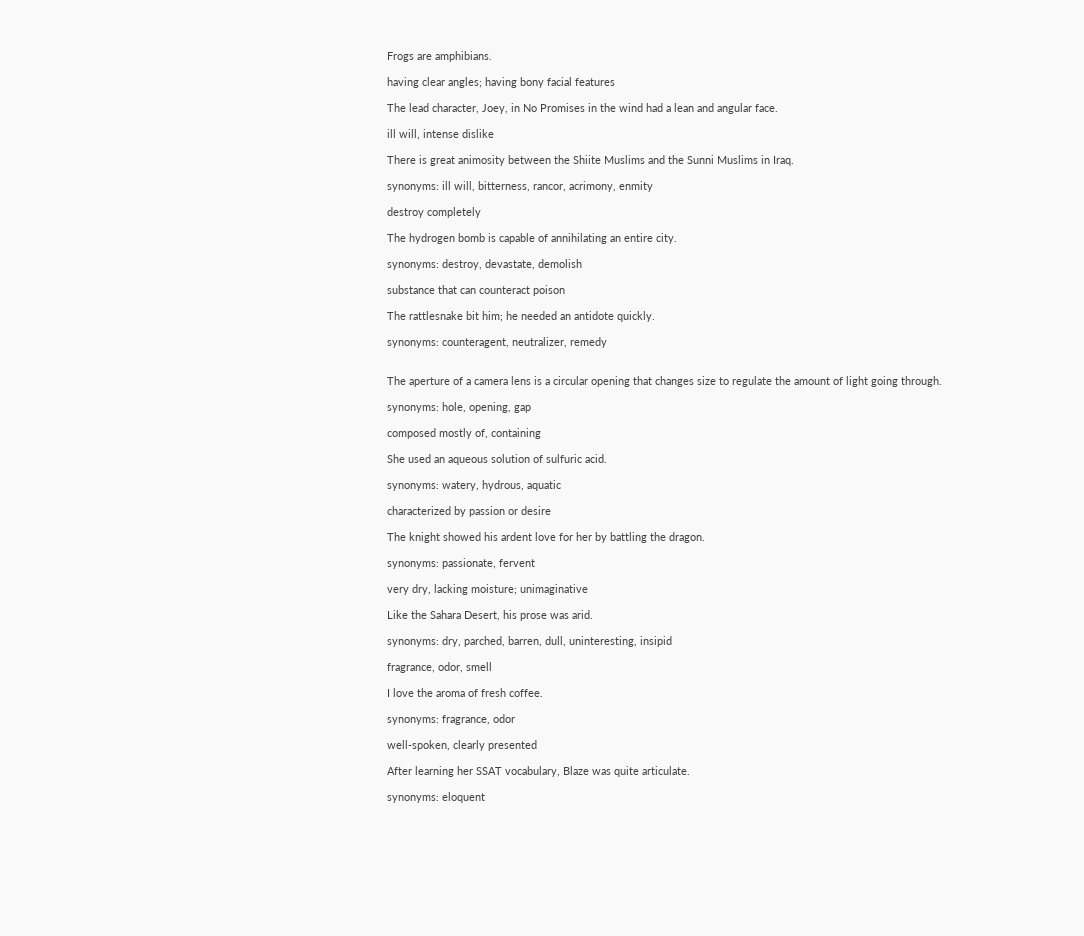Frogs are amphibians.

having clear angles; having bony facial features

The lead character, Joey, in No Promises in the wind had a lean and angular face.

ill will, intense dislike

There is great animosity between the Shiite Muslims and the Sunni Muslims in Iraq.

synonyms: ill will, bitterness, rancor, acrimony, enmity

destroy completely

The hydrogen bomb is capable of annihilating an entire city.

synonyms: destroy, devastate, demolish

substance that can counteract poison

The rattlesnake bit him; he needed an antidote quickly.

synonyms: counteragent, neutralizer, remedy


The aperture of a camera lens is a circular opening that changes size to regulate the amount of light going through.

synonyms: hole, opening, gap

composed mostly of, containing

She used an aqueous solution of sulfuric acid.

synonyms: watery, hydrous, aquatic

characterized by passion or desire

The knight showed his ardent love for her by battling the dragon.

synonyms: passionate, fervent

very dry, lacking moisture; unimaginative

Like the Sahara Desert, his prose was arid.

synonyms: dry, parched, barren, dull, uninteresting, insipid

fragrance, odor, smell

I love the aroma of fresh coffee.

synonyms: fragrance, odor

well-spoken, clearly presented

After learning her SSAT vocabulary, Blaze was quite articulate.

synonyms: eloquent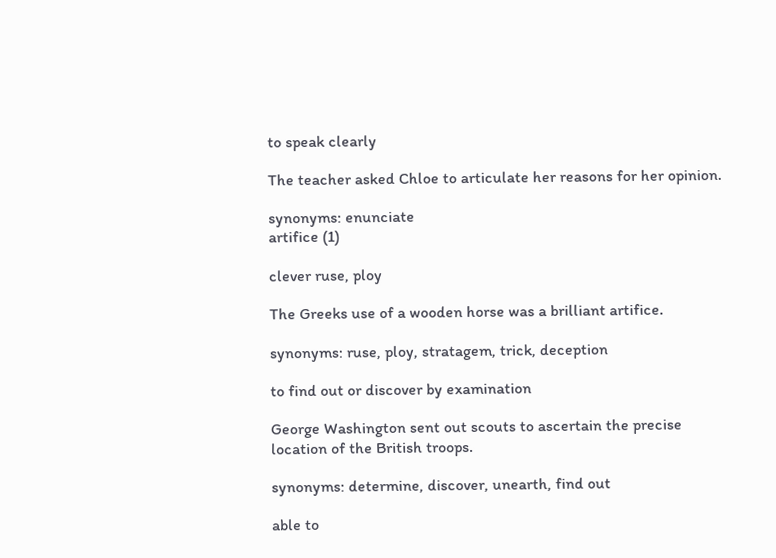to speak clearly

The teacher asked Chloe to articulate her reasons for her opinion.

synonyms: enunciate
artifice (1)

clever ruse, ploy

The Greeks use of a wooden horse was a brilliant artifice.

synonyms: ruse, ploy, stratagem, trick, deception

to find out or discover by examination

George Washington sent out scouts to ascertain the precise location of the British troops.

synonyms: determine, discover, unearth, find out

able to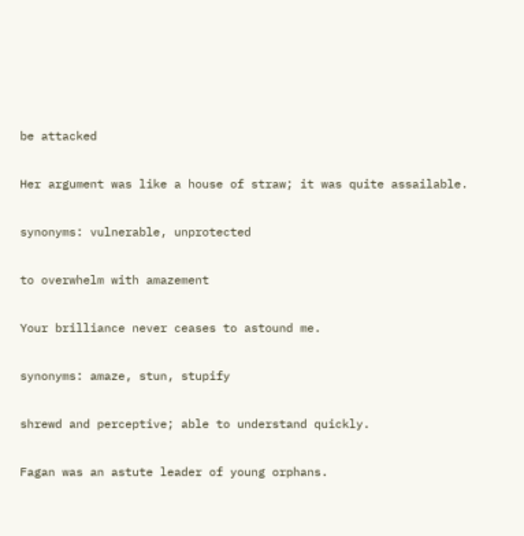be attacked

Her argument was like a house of straw; it was quite assailable.

synonyms: vulnerable, unprotected

to overwhelm with amazement

Your brilliance never ceases to astound me.

synonyms: amaze, stun, stupify

shrewd and perceptive; able to understand quickly.

Fagan was an astute leader of young orphans.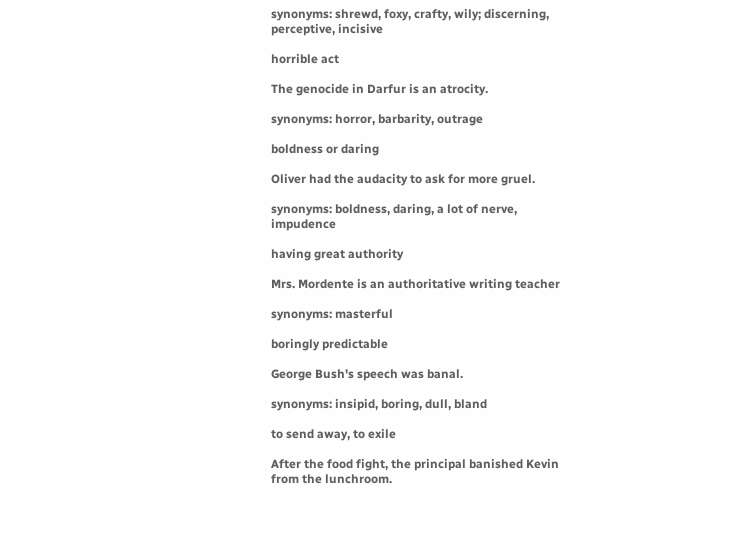synonyms: shrewd, foxy, crafty, wily; discerning, perceptive, incisive

horrible act

The genocide in Darfur is an atrocity.

synonyms: horror, barbarity, outrage

boldness or daring

Oliver had the audacity to ask for more gruel.

synonyms: boldness, daring, a lot of nerve, impudence

having great authority

Mrs. Mordente is an authoritative writing teacher

synonyms: masterful

boringly predictable

George Bush's speech was banal.

synonyms: insipid, boring, dull, bland

to send away, to exile

After the food fight, the principal banished Kevin from the lunchroom.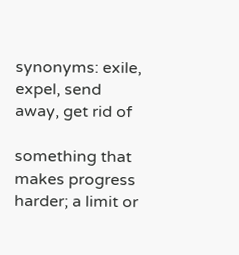synonyms: exile, expel, send away, get rid of

something that makes progress harder; a limit or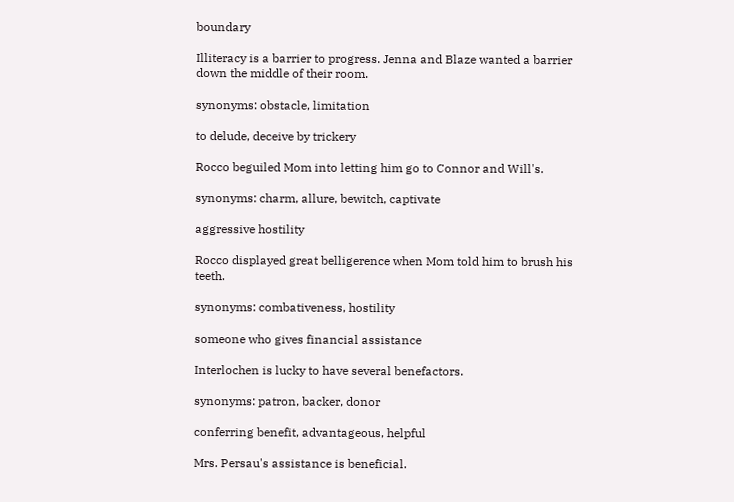boundary

Illiteracy is a barrier to progress. Jenna and Blaze wanted a barrier down the middle of their room.

synonyms: obstacle, limitation

to delude, deceive by trickery

Rocco beguiled Mom into letting him go to Connor and Will's.

synonyms: charm, allure, bewitch, captivate

aggressive hostility

Rocco displayed great belligerence when Mom told him to brush his teeth.

synonyms: combativeness, hostility

someone who gives financial assistance

Interlochen is lucky to have several benefactors.

synonyms: patron, backer, donor

conferring benefit, advantageous, helpful

Mrs. Persau's assistance is beneficial.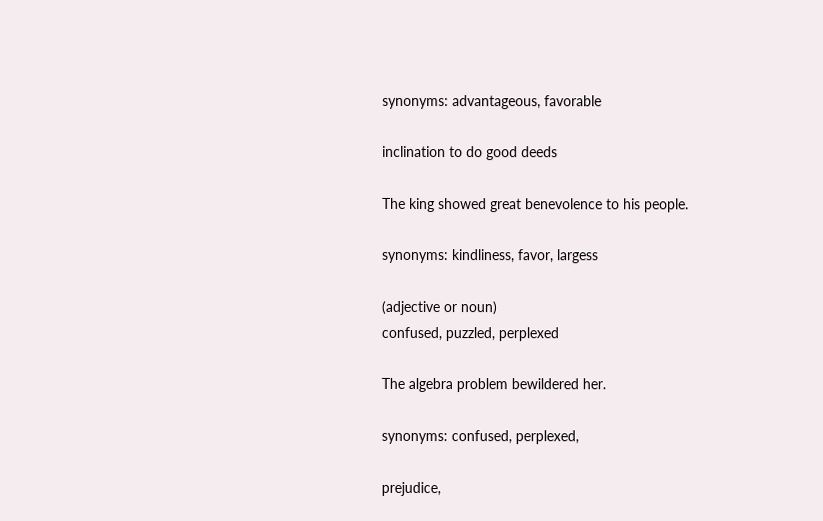synonyms: advantageous, favorable

inclination to do good deeds

The king showed great benevolence to his people.

synonyms: kindliness, favor, largess

(adjective or noun)
confused, puzzled, perplexed

The algebra problem bewildered her.

synonyms: confused, perplexed,

prejudice,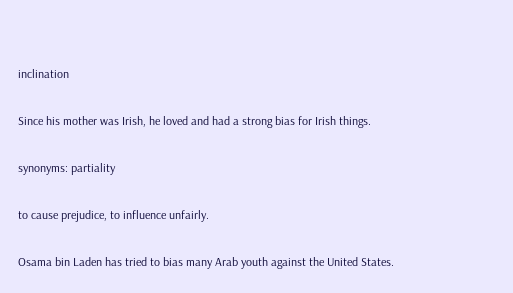inclination

Since his mother was Irish, he loved and had a strong bias for Irish things.

synonyms: partiality

to cause prejudice, to influence unfairly.

Osama bin Laden has tried to bias many Arab youth against the United States.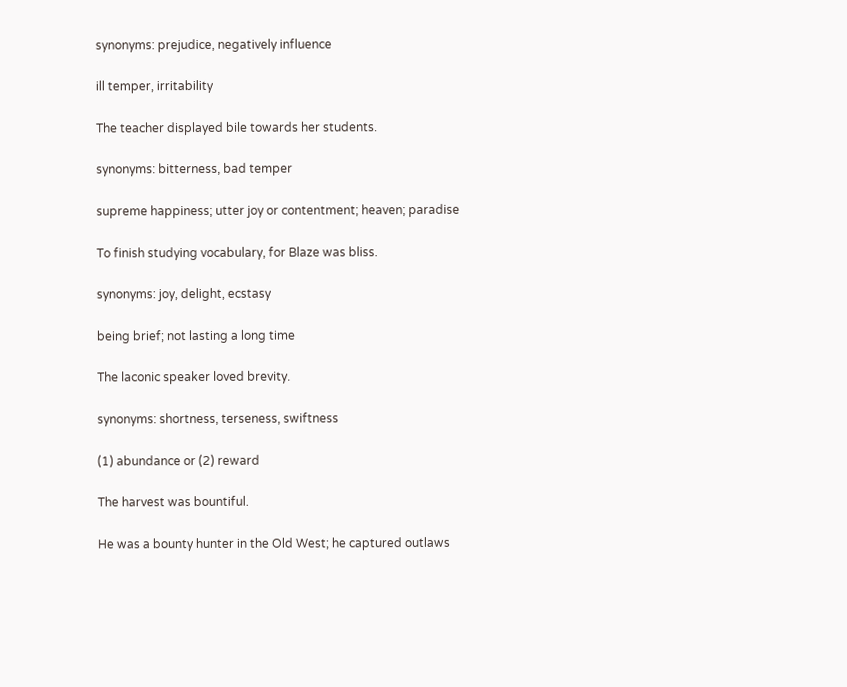synonyms: prejudice, negatively influence

ill temper, irritability

The teacher displayed bile towards her students.

synonyms: bitterness, bad temper

supreme happiness; utter joy or contentment; heaven; paradise

To finish studying vocabulary, for Blaze was bliss.

synonyms: joy, delight, ecstasy

being brief; not lasting a long time

The laconic speaker loved brevity.

synonyms: shortness, terseness, swiftness

(1) abundance or (2) reward

The harvest was bountiful.

He was a bounty hunter in the Old West; he captured outlaws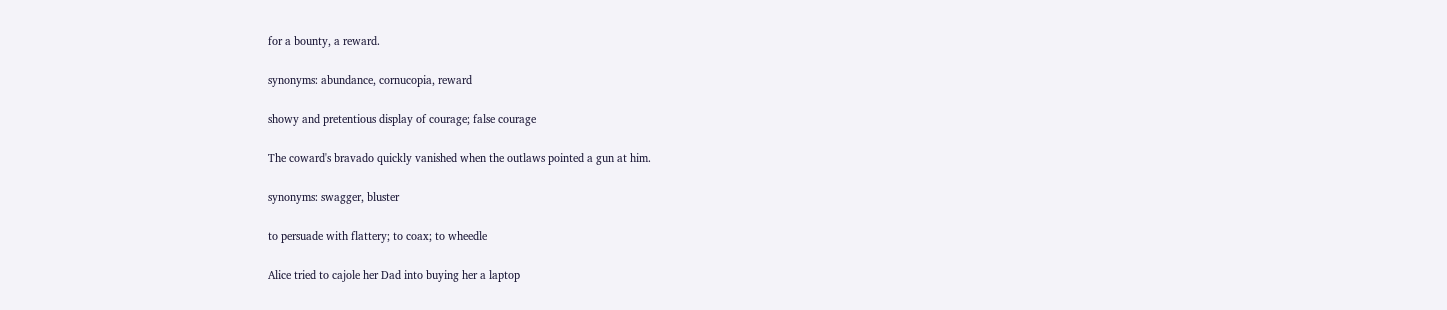for a bounty, a reward.

synonyms: abundance, cornucopia, reward

showy and pretentious display of courage; false courage

The coward's bravado quickly vanished when the outlaws pointed a gun at him.

synonyms: swagger, bluster

to persuade with flattery; to coax; to wheedle

Alice tried to cajole her Dad into buying her a laptop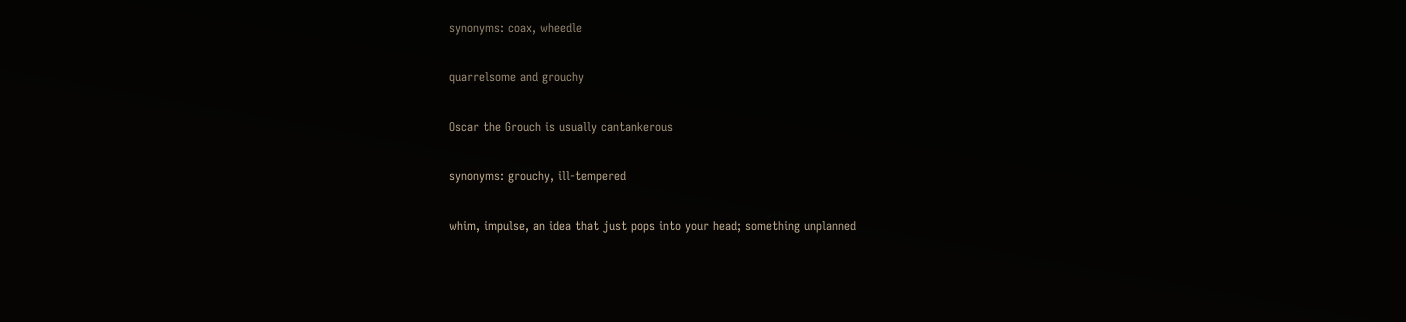synonyms: coax, wheedle

quarrelsome and grouchy

Oscar the Grouch is usually cantankerous

synonyms: grouchy, ill-tempered

whim, impulse, an idea that just pops into your head; something unplanned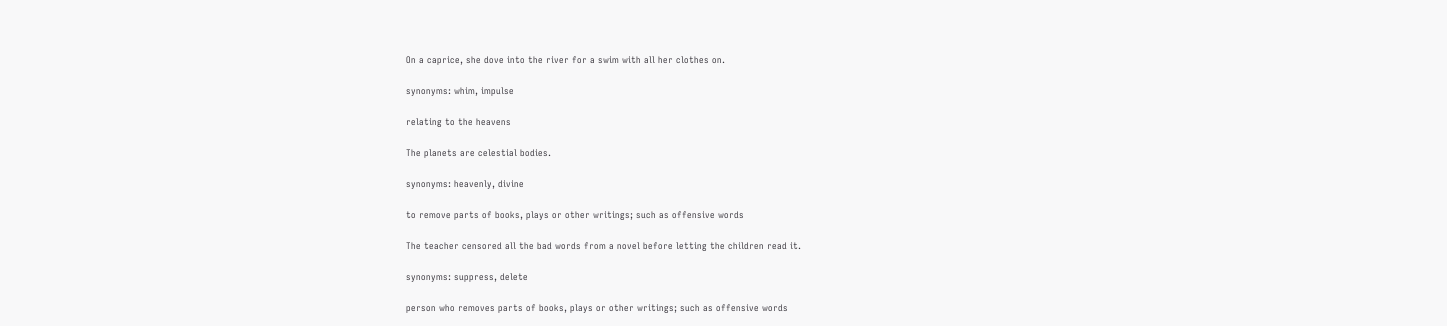On a caprice, she dove into the river for a swim with all her clothes on.

synonyms: whim, impulse

relating to the heavens

The planets are celestial bodies.

synonyms: heavenly, divine

to remove parts of books, plays or other writings; such as offensive words

The teacher censored all the bad words from a novel before letting the children read it.

synonyms: suppress, delete

person who removes parts of books, plays or other writings; such as offensive words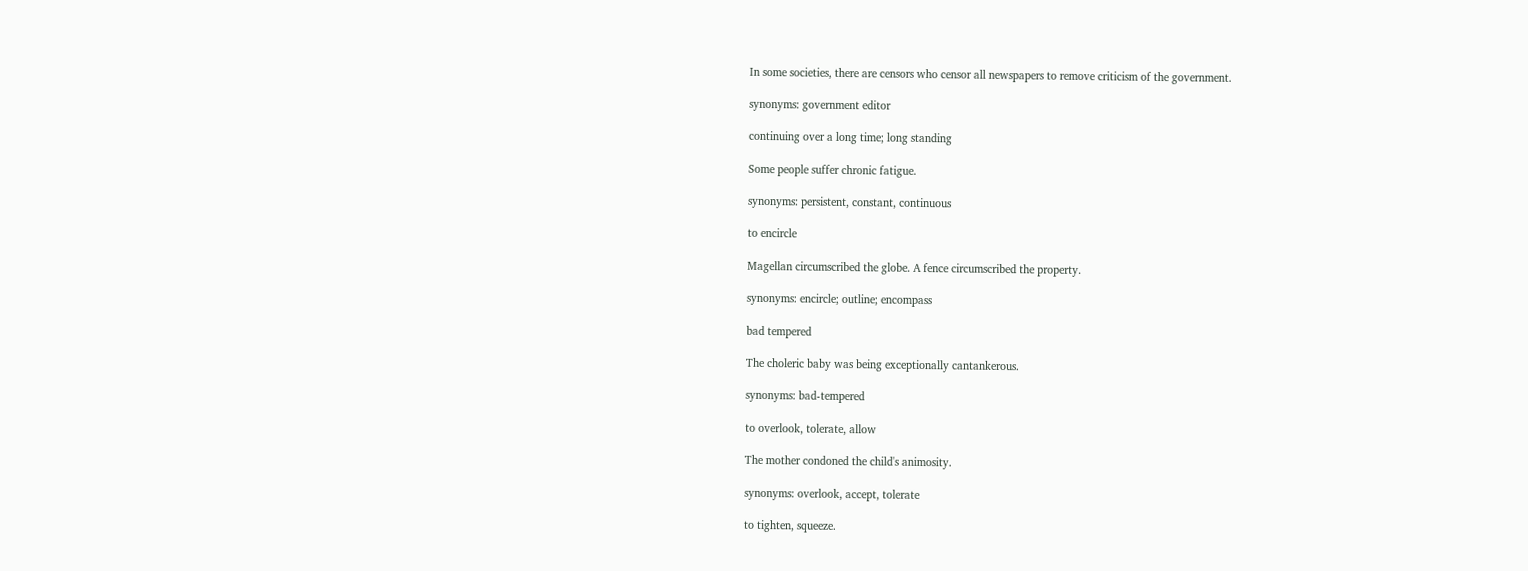In some societies, there are censors who censor all newspapers to remove criticism of the government.

synonyms: government editor

continuing over a long time; long standing

Some people suffer chronic fatigue.

synonyms: persistent, constant, continuous

to encircle

Magellan circumscribed the globe. A fence circumscribed the property.

synonyms: encircle; outline; encompass

bad tempered

The choleric baby was being exceptionally cantankerous.

synonyms: bad-tempered

to overlook, tolerate, allow

The mother condoned the child's animosity.

synonyms: overlook, accept, tolerate

to tighten, squeeze.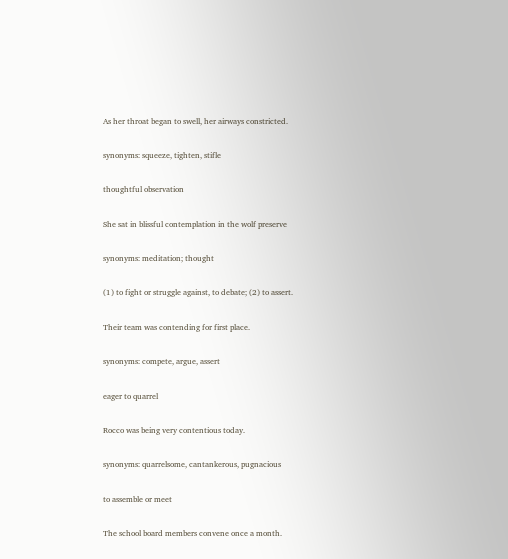As her throat began to swell, her airways constricted.

synonyms: squeeze, tighten, stifle

thoughtful observation

She sat in blissful contemplation in the wolf preserve

synonyms: meditation; thought

(1) to fight or struggle against, to debate; (2) to assert.

Their team was contending for first place.

synonyms: compete, argue, assert

eager to quarrel

Rocco was being very contentious today.

synonyms: quarrelsome, cantankerous, pugnacious

to assemble or meet

The school board members convene once a month.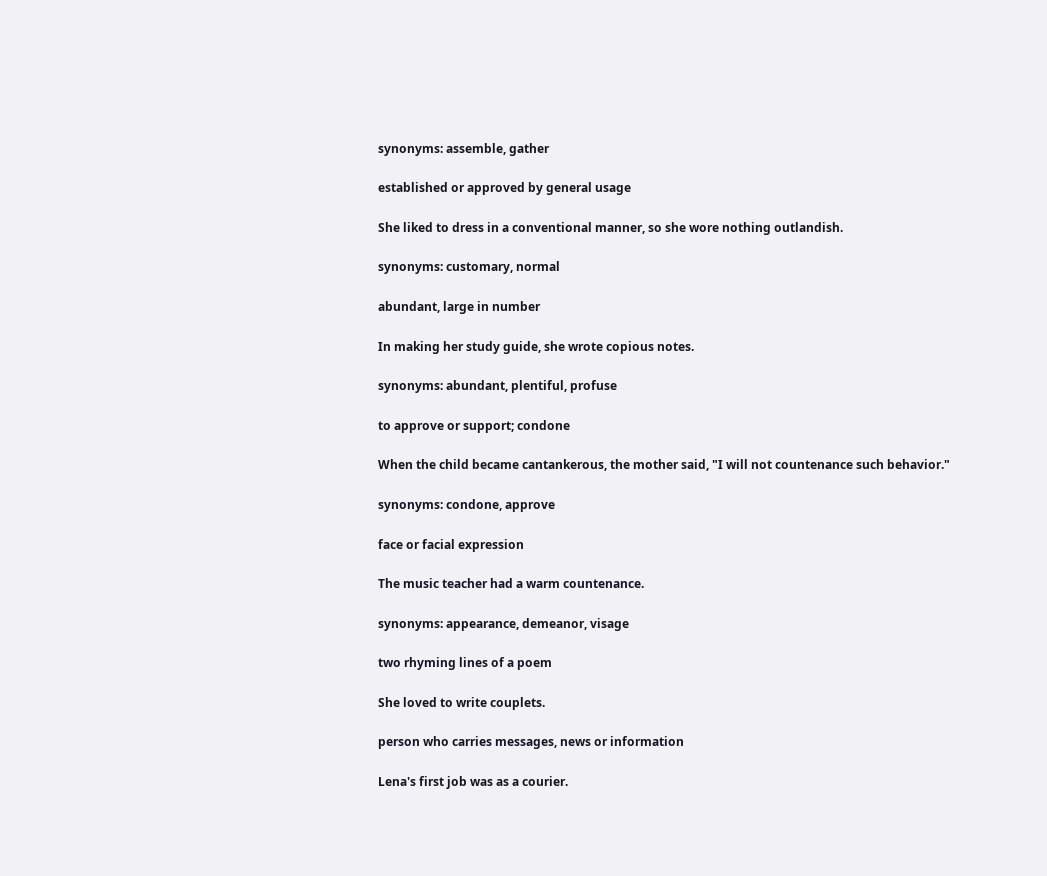synonyms: assemble, gather

established or approved by general usage

She liked to dress in a conventional manner, so she wore nothing outlandish.

synonyms: customary, normal

abundant, large in number

In making her study guide, she wrote copious notes.

synonyms: abundant, plentiful, profuse

to approve or support; condone

When the child became cantankerous, the mother said, "I will not countenance such behavior."

synonyms: condone, approve

face or facial expression

The music teacher had a warm countenance.

synonyms: appearance, demeanor, visage

two rhyming lines of a poem

She loved to write couplets.

person who carries messages, news or information

Lena's first job was as a courier.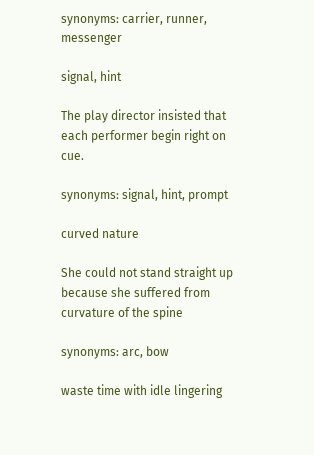synonyms: carrier, runner, messenger

signal, hint

The play director insisted that each performer begin right on cue.

synonyms: signal, hint, prompt

curved nature

She could not stand straight up because she suffered from curvature of the spine

synonyms: arc, bow

waste time with idle lingering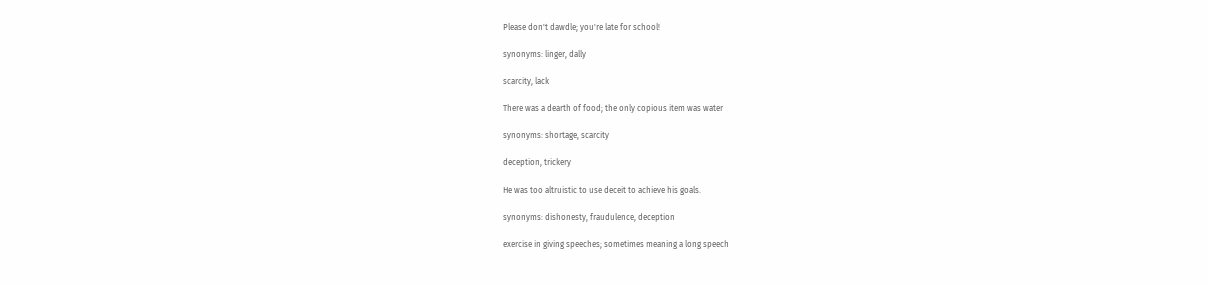Please don't dawdle; you're late for school!

synonyms: linger, dally

scarcity, lack

There was a dearth of food; the only copious item was water

synonyms: shortage, scarcity

deception, trickery

He was too altruistic to use deceit to achieve his goals.

synonyms: dishonesty, fraudulence, deception

exercise in giving speeches; sometimes meaning a long speech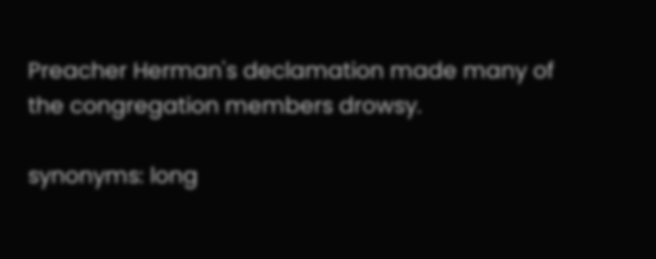Preacher Herman's declamation made many of the congregation members drowsy.

synonyms: long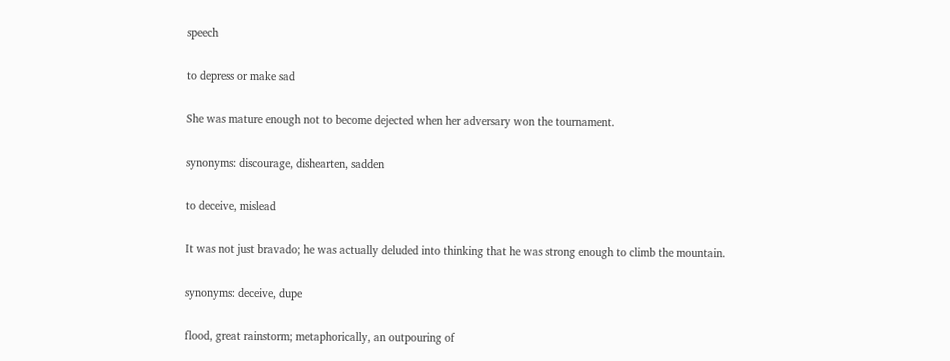speech

to depress or make sad

She was mature enough not to become dejected when her adversary won the tournament.

synonyms: discourage, dishearten, sadden

to deceive, mislead

It was not just bravado; he was actually deluded into thinking that he was strong enough to climb the mountain.

synonyms: deceive, dupe

flood, great rainstorm; metaphorically, an outpouring of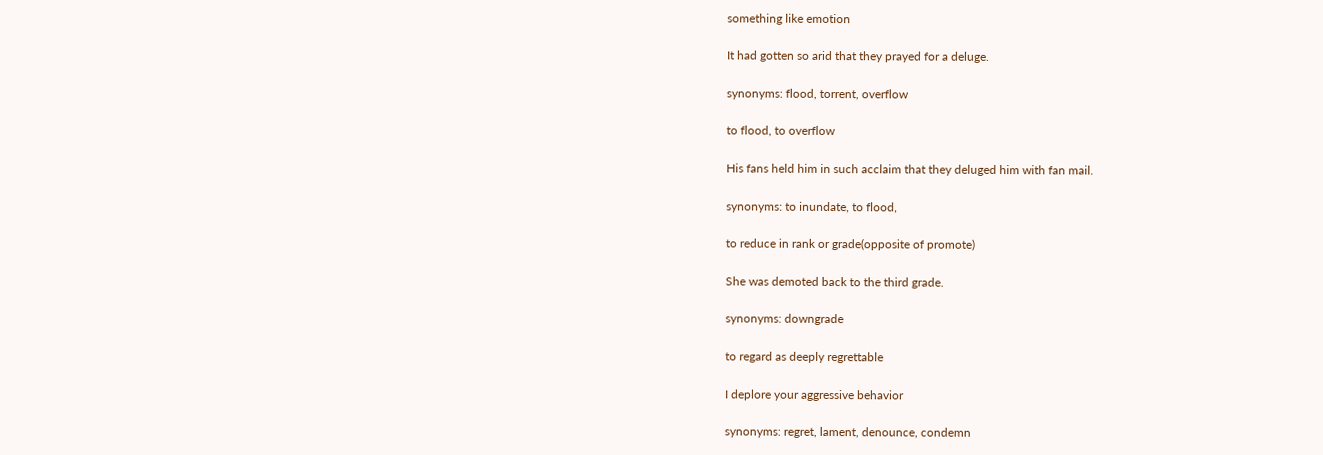something like emotion

It had gotten so arid that they prayed for a deluge.

synonyms: flood, torrent, overflow

to flood, to overflow

His fans held him in such acclaim that they deluged him with fan mail.

synonyms: to inundate, to flood,

to reduce in rank or grade(opposite of promote)

She was demoted back to the third grade.

synonyms: downgrade

to regard as deeply regrettable

I deplore your aggressive behavior

synonyms: regret, lament, denounce, condemn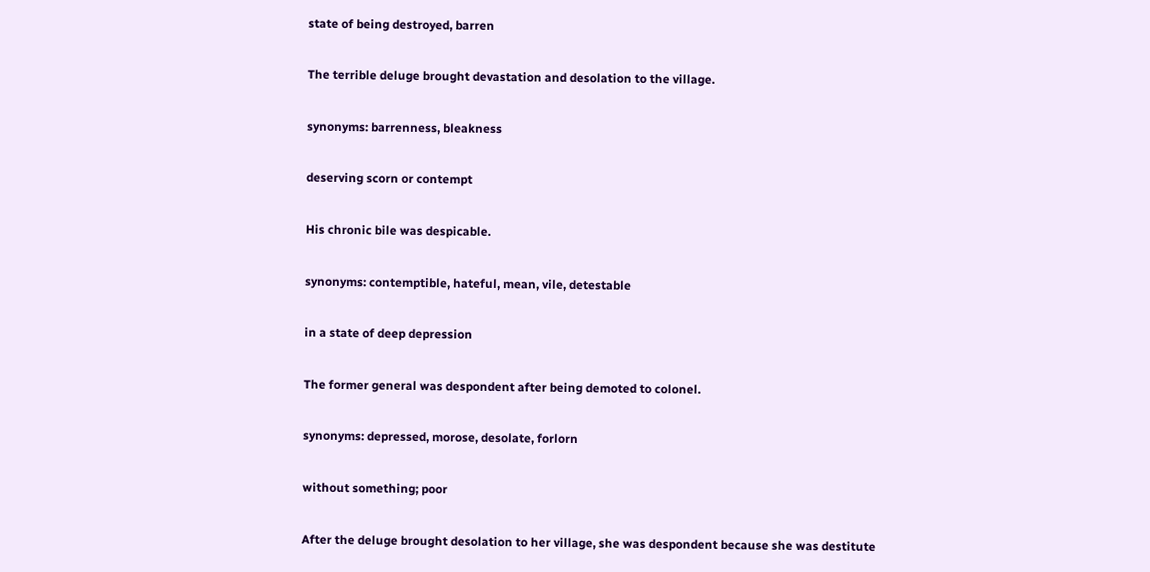state of being destroyed, barren

The terrible deluge brought devastation and desolation to the village.

synonyms: barrenness, bleakness

deserving scorn or contempt

His chronic bile was despicable.

synonyms: contemptible, hateful, mean, vile, detestable

in a state of deep depression

The former general was despondent after being demoted to colonel.

synonyms: depressed, morose, desolate, forlorn

without something; poor

After the deluge brought desolation to her village, she was despondent because she was destitute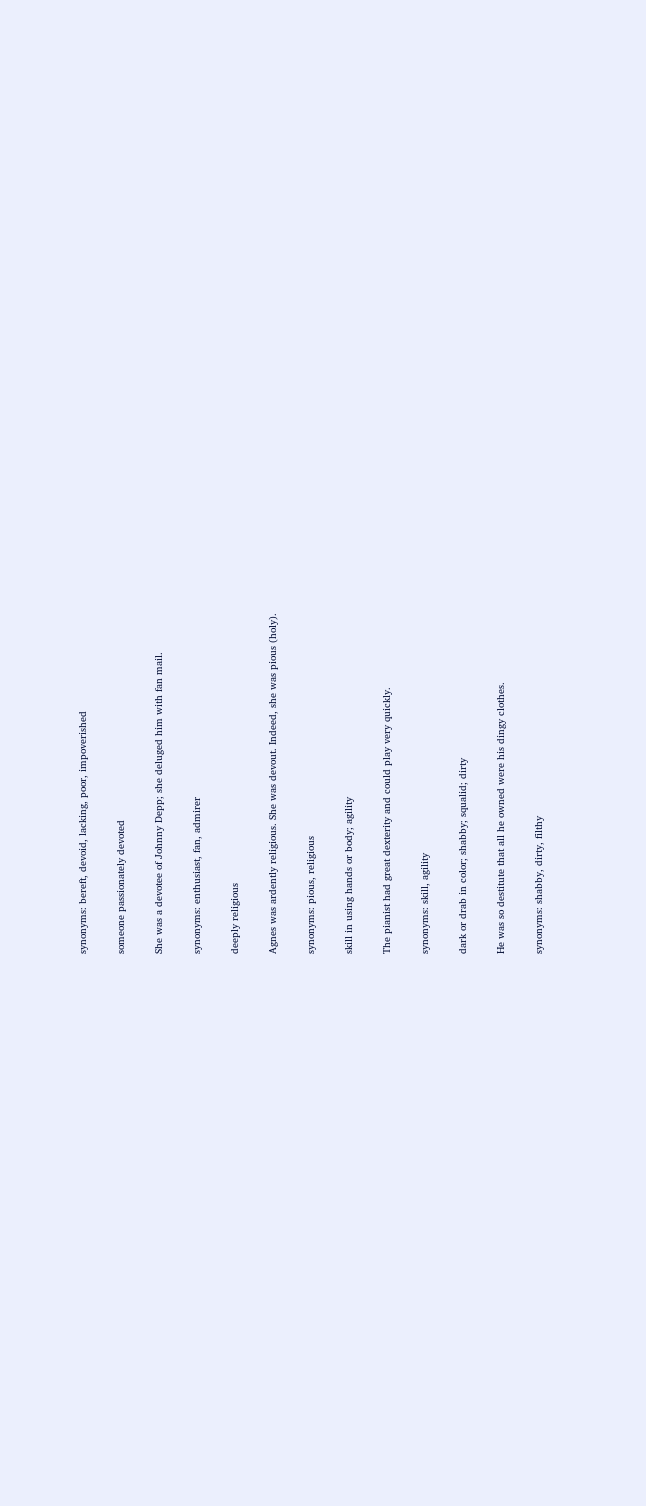synonyms: bereft, devoid, lacking, poor, impoverished

someone passionately devoted

She was a devotee of Johnny Depp; she deluged him with fan mail.

synonyms: enthusiast, fan, admirer

deeply religious

Agnes was ardently religious. She was devout. Indeed, she was pious (holy).

synonyms: pious, religious

skill in using hands or body; agility

The pianist had great dexterity and could play very quickly.

synonyms: skill, agility

dark or drab in color; shabby; squalid; dirty

He was so destitute that all he owned were his dingy clothes.

synonyms: shabby, dirty, filthy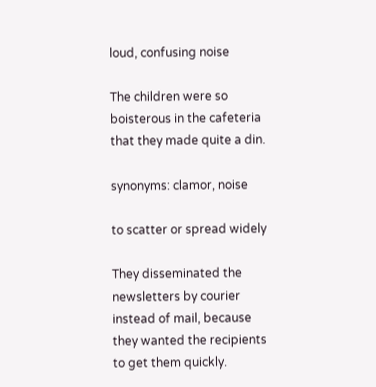loud, confusing noise

The children were so boisterous in the cafeteria that they made quite a din.

synonyms: clamor, noise

to scatter or spread widely

They disseminated the newsletters by courier instead of mail, because they wanted the recipients to get them quickly.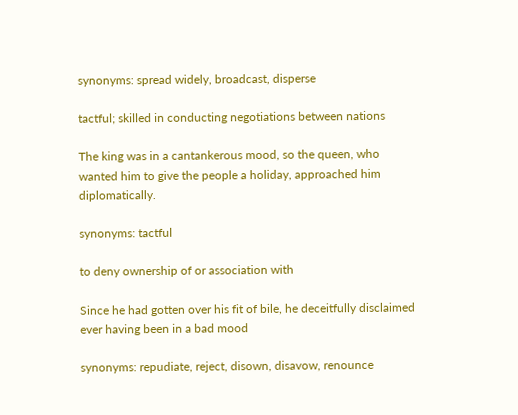synonyms: spread widely, broadcast, disperse

tactful; skilled in conducting negotiations between nations

The king was in a cantankerous mood, so the queen, who wanted him to give the people a holiday, approached him diplomatically.

synonyms: tactful

to deny ownership of or association with

Since he had gotten over his fit of bile, he deceitfully disclaimed ever having been in a bad mood

synonyms: repudiate, reject, disown, disavow, renounce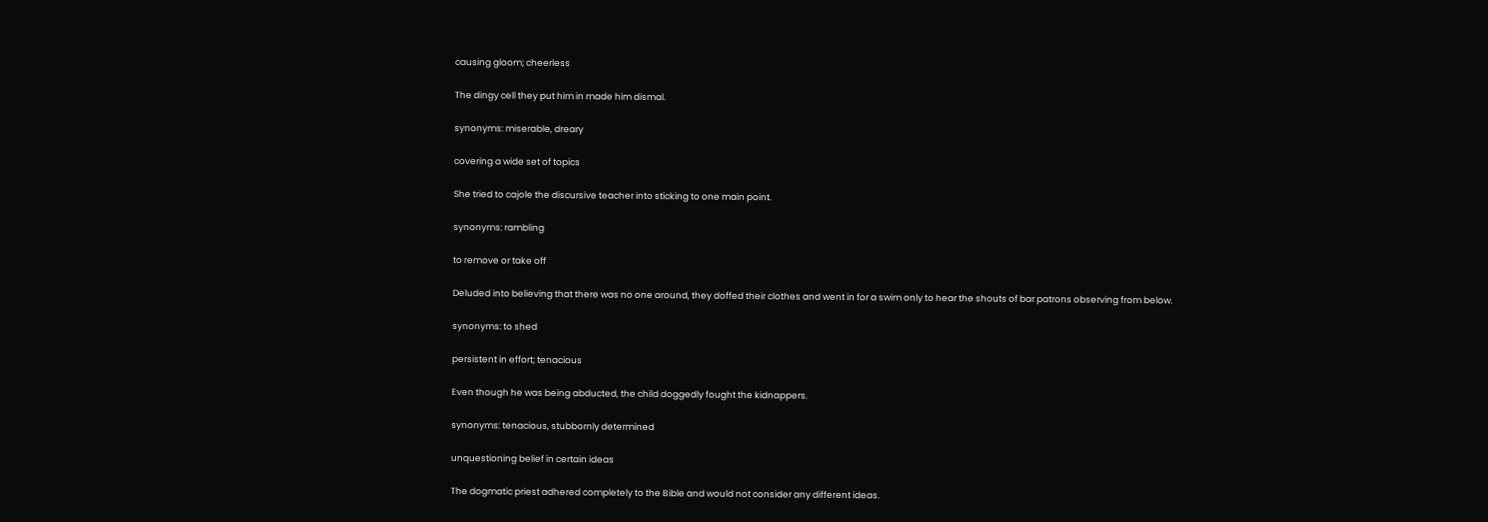causing gloom; cheerless

The dingy cell they put him in made him dismal.

synonyms: miserable, dreary

covering a wide set of topics

She tried to cajole the discursive teacher into sticking to one main point.

synonyms: rambling

to remove or take off

Deluded into believing that there was no one around, they doffed their clothes and went in for a swim only to hear the shouts of bar patrons observing from below.

synonyms: to shed

persistent in effort; tenacious

Even though he was being abducted, the child doggedly fought the kidnappers.

synonyms: tenacious, stubbornly determined

unquestioning belief in certain ideas

The dogmatic priest adhered completely to the Bible and would not consider any different ideas.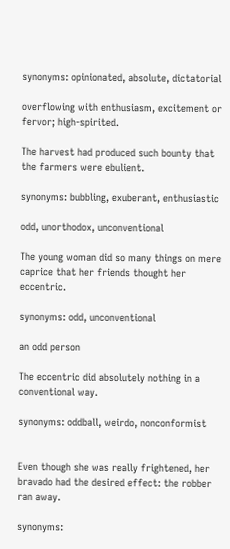synonyms: opinionated, absolute, dictatorial

overflowing with enthusiasm, excitement or fervor; high-spirited.

The harvest had produced such bounty that the farmers were ebulient.

synonyms: bubbling, exuberant, enthusiastic

odd, unorthodox, unconventional

The young woman did so many things on mere caprice that her friends thought her eccentric.

synonyms: odd, unconventional

an odd person

The eccentric did absolutely nothing in a conventional way.

synonyms: oddball, weirdo, nonconformist


Even though she was really frightened, her bravado had the desired effect: the robber ran away.

synonyms: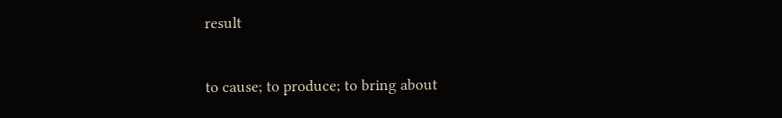result

to cause; to produce; to bring about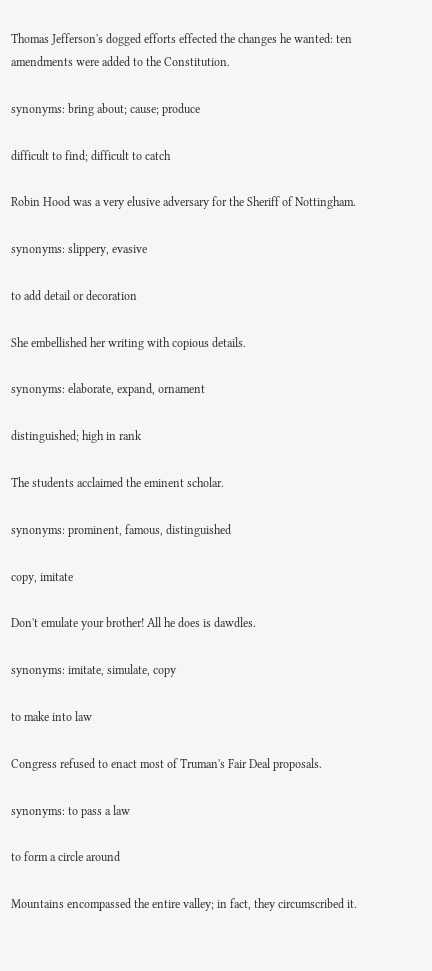Thomas Jefferson's dogged efforts effected the changes he wanted: ten amendments were added to the Constitution.

synonyms: bring about; cause; produce

difficult to find; difficult to catch

Robin Hood was a very elusive adversary for the Sheriff of Nottingham.

synonyms: slippery, evasive

to add detail or decoration

She embellished her writing with copious details.

synonyms: elaborate, expand, ornament

distinguished; high in rank

The students acclaimed the eminent scholar.

synonyms: prominent, famous, distinguished

copy, imitate

Don't emulate your brother! All he does is dawdles.

synonyms: imitate, simulate, copy

to make into law

Congress refused to enact most of Truman's Fair Deal proposals.

synonyms: to pass a law

to form a circle around

Mountains encompassed the entire valley; in fact, they circumscribed it.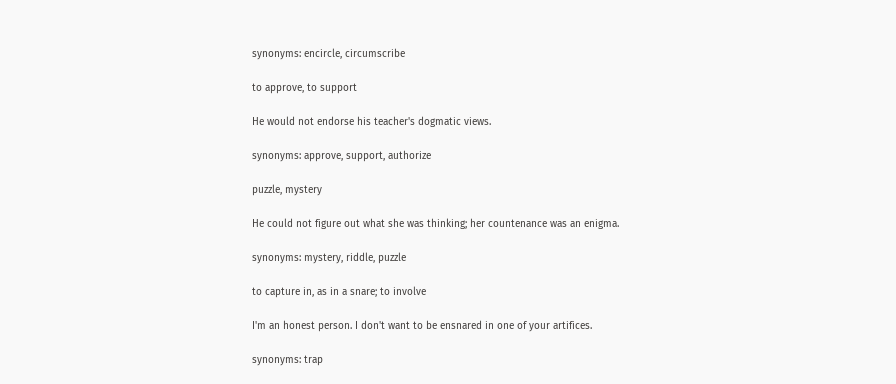synonyms: encircle, circumscribe

to approve, to support

He would not endorse his teacher's dogmatic views.

synonyms: approve, support, authorize

puzzle, mystery

He could not figure out what she was thinking; her countenance was an enigma.

synonyms: mystery, riddle, puzzle

to capture in, as in a snare; to involve

I'm an honest person. I don't want to be ensnared in one of your artifices.

synonyms: trap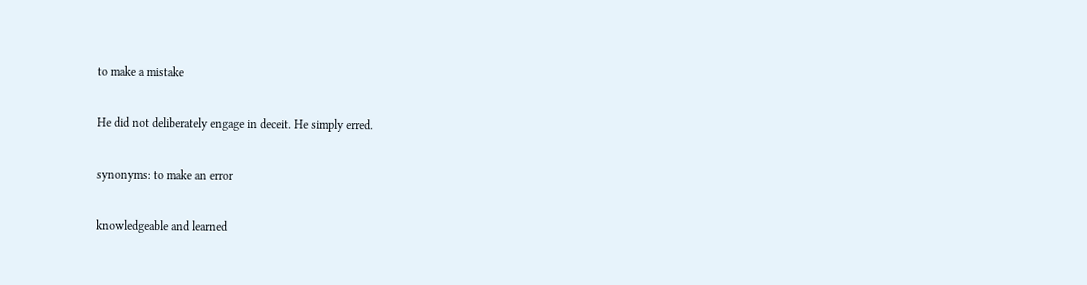to make a mistake

He did not deliberately engage in deceit. He simply erred.

synonyms: to make an error

knowledgeable and learned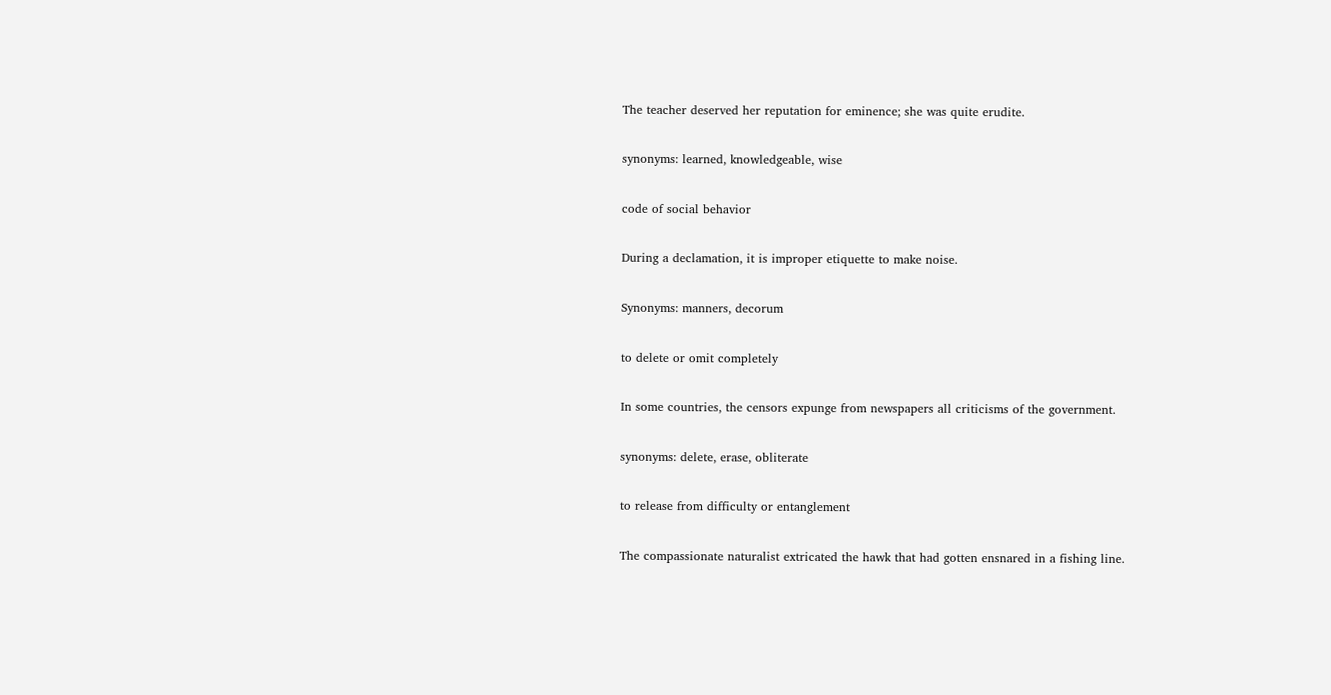The teacher deserved her reputation for eminence; she was quite erudite.

synonyms: learned, knowledgeable, wise

code of social behavior

During a declamation, it is improper etiquette to make noise.

Synonyms: manners, decorum

to delete or omit completely

In some countries, the censors expunge from newspapers all criticisms of the government.

synonyms: delete, erase, obliterate

to release from difficulty or entanglement

The compassionate naturalist extricated the hawk that had gotten ensnared in a fishing line.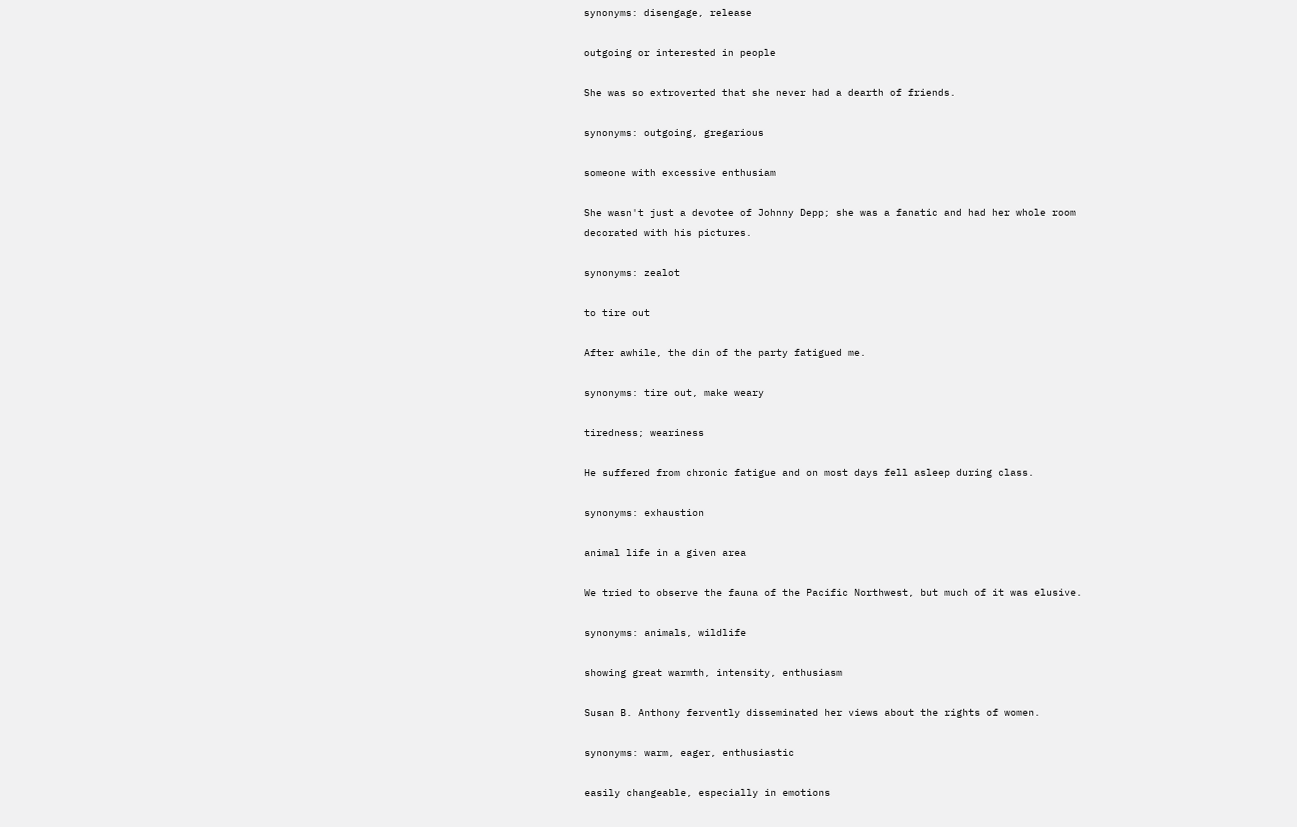synonyms: disengage, release

outgoing or interested in people

She was so extroverted that she never had a dearth of friends.

synonyms: outgoing, gregarious

someone with excessive enthusiam

She wasn't just a devotee of Johnny Depp; she was a fanatic and had her whole room decorated with his pictures.

synonyms: zealot

to tire out

After awhile, the din of the party fatigued me.

synonyms: tire out, make weary

tiredness; weariness

He suffered from chronic fatigue and on most days fell asleep during class.

synonyms: exhaustion

animal life in a given area

We tried to observe the fauna of the Pacific Northwest, but much of it was elusive.

synonyms: animals, wildlife

showing great warmth, intensity, enthusiasm

Susan B. Anthony fervently disseminated her views about the rights of women.

synonyms: warm, eager, enthusiastic

easily changeable, especially in emotions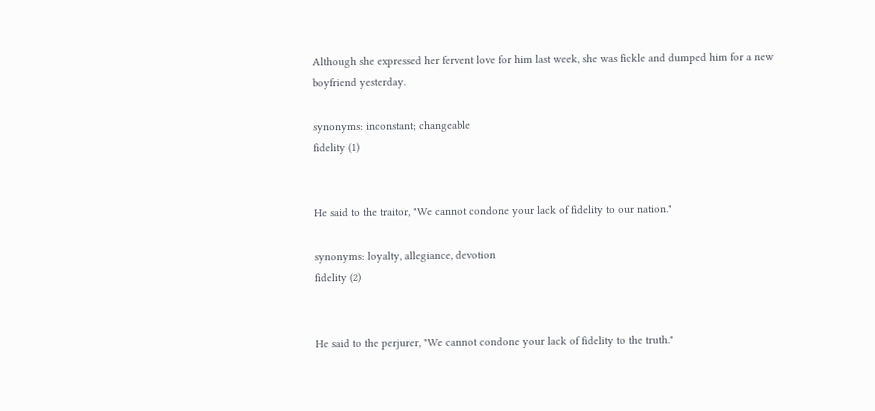Although she expressed her fervent love for him last week, she was fickle and dumped him for a new boyfriend yesterday.

synonyms: inconstant; changeable
fidelity (1)


He said to the traitor, "We cannot condone your lack of fidelity to our nation."

synonyms: loyalty, allegiance, devotion
fidelity (2)


He said to the perjurer, "We cannot condone your lack of fidelity to the truth."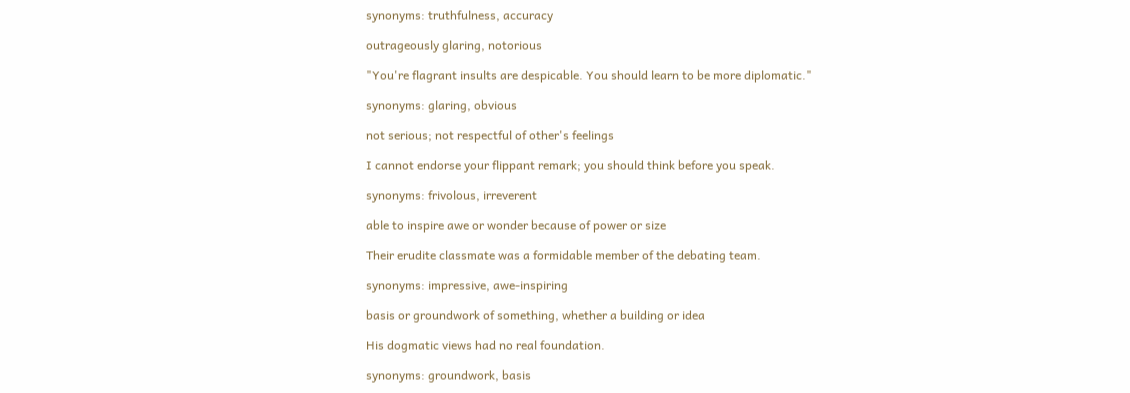synonyms: truthfulness, accuracy

outrageously glaring, notorious

"You're flagrant insults are despicable. You should learn to be more diplomatic."

synonyms: glaring, obvious

not serious; not respectful of other's feelings

I cannot endorse your flippant remark; you should think before you speak.

synonyms: frivolous, irreverent

able to inspire awe or wonder because of power or size

Their erudite classmate was a formidable member of the debating team.

synonyms: impressive, awe-inspiring

basis or groundwork of something, whether a building or idea

His dogmatic views had no real foundation.

synonyms: groundwork, basis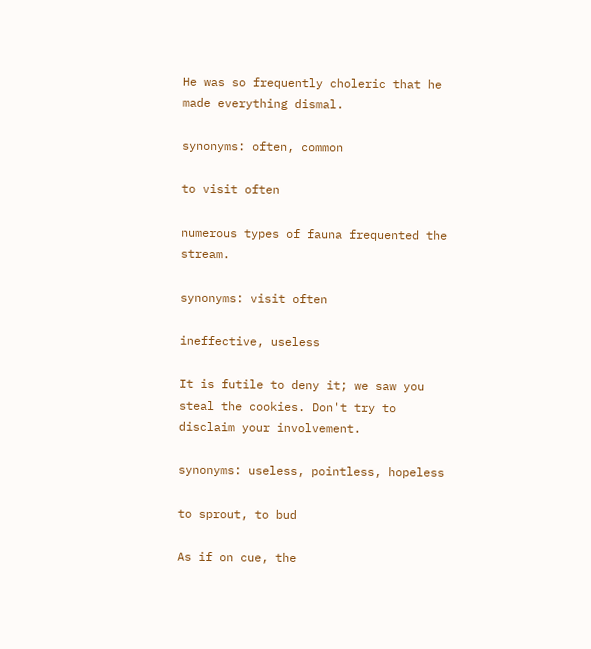He was so frequently choleric that he made everything dismal.

synonyms: often, common

to visit often

numerous types of fauna frequented the stream.

synonyms: visit often

ineffective, useless

It is futile to deny it; we saw you steal the cookies. Don't try to disclaim your involvement.

synonyms: useless, pointless, hopeless

to sprout, to bud

As if on cue, the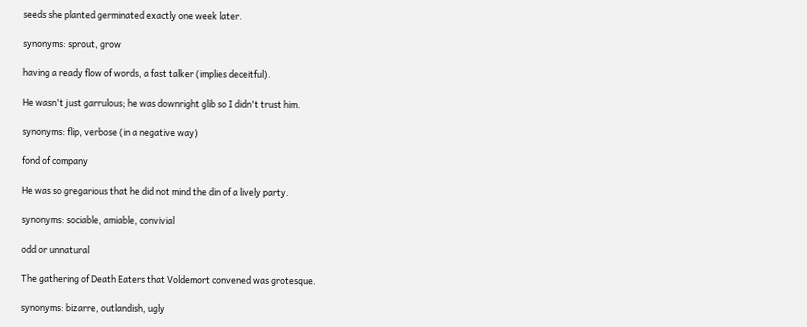seeds she planted germinated exactly one week later.

synonyms: sprout, grow

having a ready flow of words, a fast talker (implies deceitful).

He wasn't just garrulous; he was downright glib so I didn't trust him.

synonyms: flip, verbose (in a negative way)

fond of company

He was so gregarious that he did not mind the din of a lively party.

synonyms: sociable, amiable, convivial

odd or unnatural

The gathering of Death Eaters that Voldemort convened was grotesque.

synonyms: bizarre, outlandish, ugly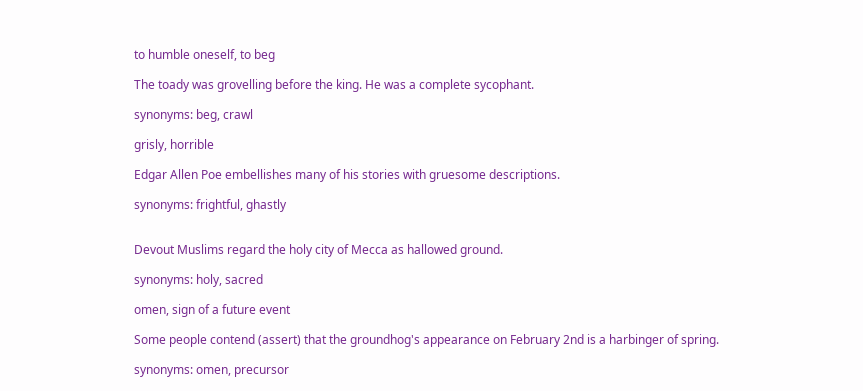to humble oneself, to beg

The toady was grovelling before the king. He was a complete sycophant.

synonyms: beg, crawl

grisly, horrible

Edgar Allen Poe embellishes many of his stories with gruesome descriptions.

synonyms: frightful, ghastly


Devout Muslims regard the holy city of Mecca as hallowed ground.

synonyms: holy, sacred

omen, sign of a future event

Some people contend (assert) that the groundhog's appearance on February 2nd is a harbinger of spring.

synonyms: omen, precursor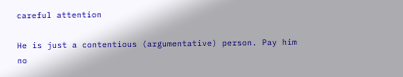careful attention

He is just a contentious (argumentative) person. Pay him no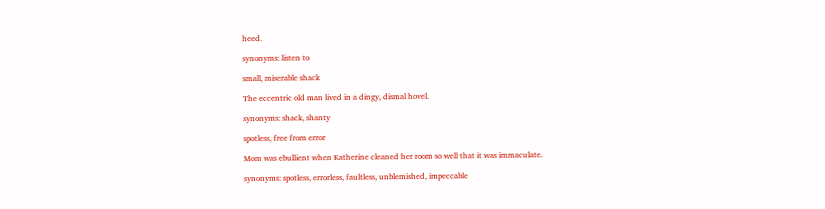heed.

synonyms: listen to

small, miserable shack

The eccentric old man lived in a dingy, dismal hovel.

synonyms: shack, shanty

spotless, free from error

Mom was ebullient when Katherine cleaned her room so well that it was immaculate.

synonyms: spotless, errorless, faultless, unblemished, impeccable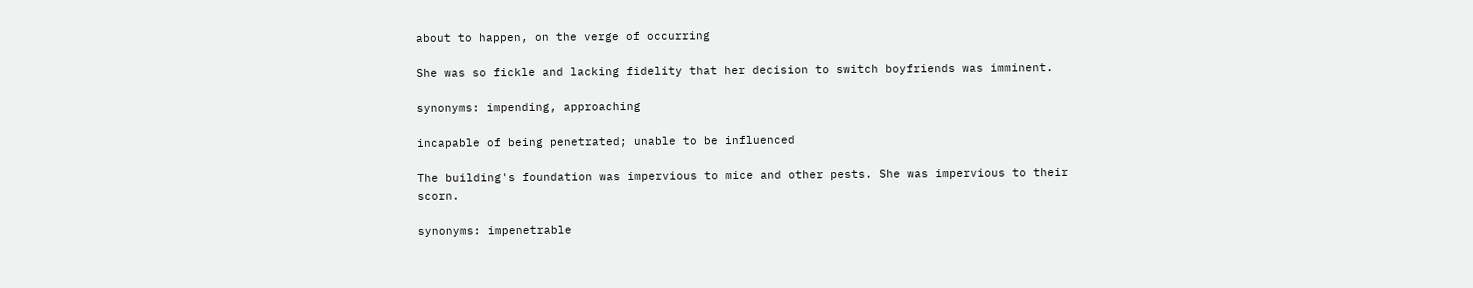about to happen, on the verge of occurring

She was so fickle and lacking fidelity that her decision to switch boyfriends was imminent.

synonyms: impending, approaching

incapable of being penetrated; unable to be influenced

The building's foundation was impervious to mice and other pests. She was impervious to their scorn.

synonyms: impenetrable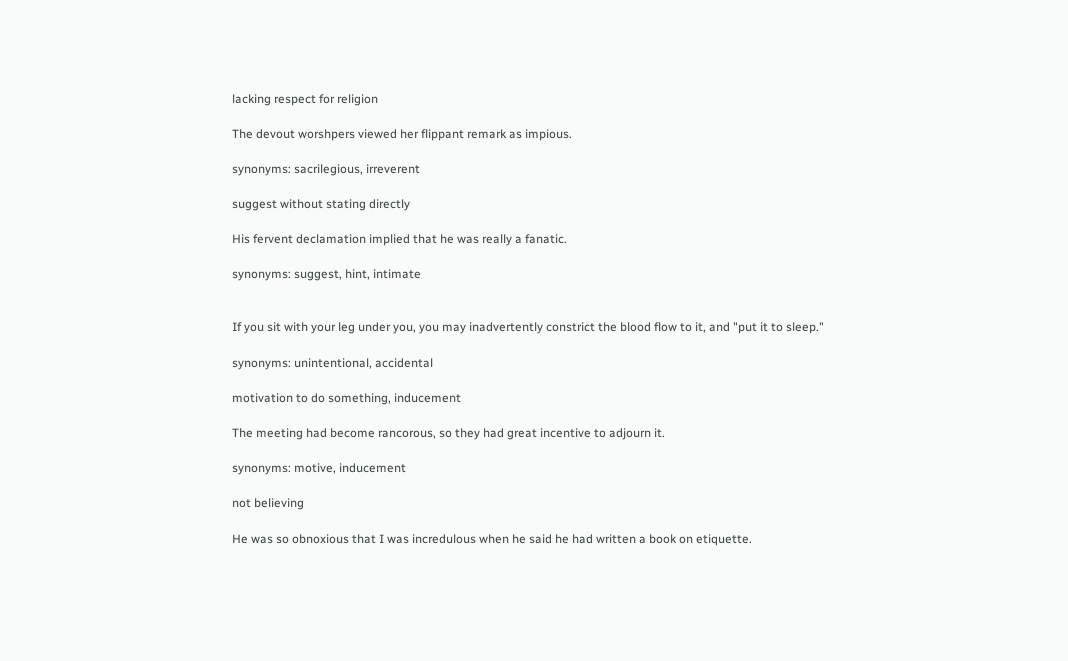lacking respect for religion

The devout worshpers viewed her flippant remark as impious.

synonyms: sacrilegious, irreverent

suggest without stating directly

His fervent declamation implied that he was really a fanatic.

synonyms: suggest, hint, intimate


If you sit with your leg under you, you may inadvertently constrict the blood flow to it, and "put it to sleep."

synonyms: unintentional, accidental

motivation to do something, inducement

The meeting had become rancorous, so they had great incentive to adjourn it.

synonyms: motive, inducement

not believing

He was so obnoxious that I was incredulous when he said he had written a book on etiquette.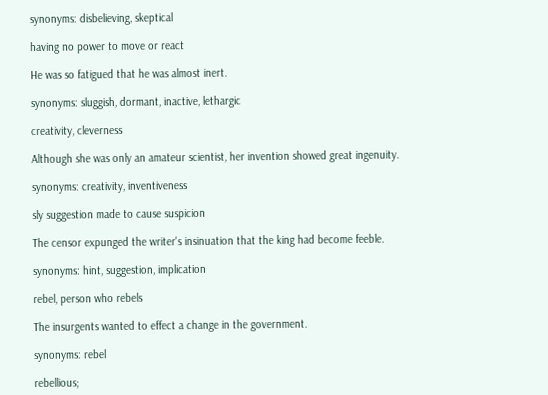synonyms: disbelieving, skeptical

having no power to move or react

He was so fatigued that he was almost inert.

synonyms: sluggish, dormant, inactive, lethargic

creativity, cleverness

Although she was only an amateur scientist, her invention showed great ingenuity.

synonyms: creativity, inventiveness

sly suggestion made to cause suspicion

The censor expunged the writer's insinuation that the king had become feeble.

synonyms: hint, suggestion, implication

rebel, person who rebels

The insurgents wanted to effect a change in the government.

synonyms: rebel

rebellious;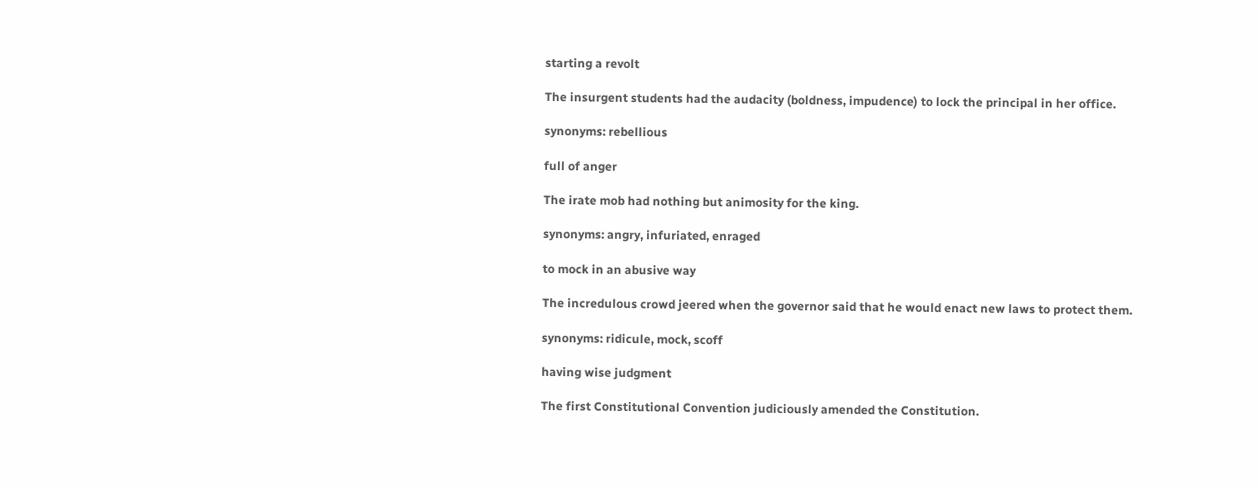starting a revolt

The insurgent students had the audacity (boldness, impudence) to lock the principal in her office.

synonyms: rebellious

full of anger

The irate mob had nothing but animosity for the king.

synonyms: angry, infuriated, enraged

to mock in an abusive way

The incredulous crowd jeered when the governor said that he would enact new laws to protect them.

synonyms: ridicule, mock, scoff

having wise judgment

The first Constitutional Convention judiciously amended the Constitution.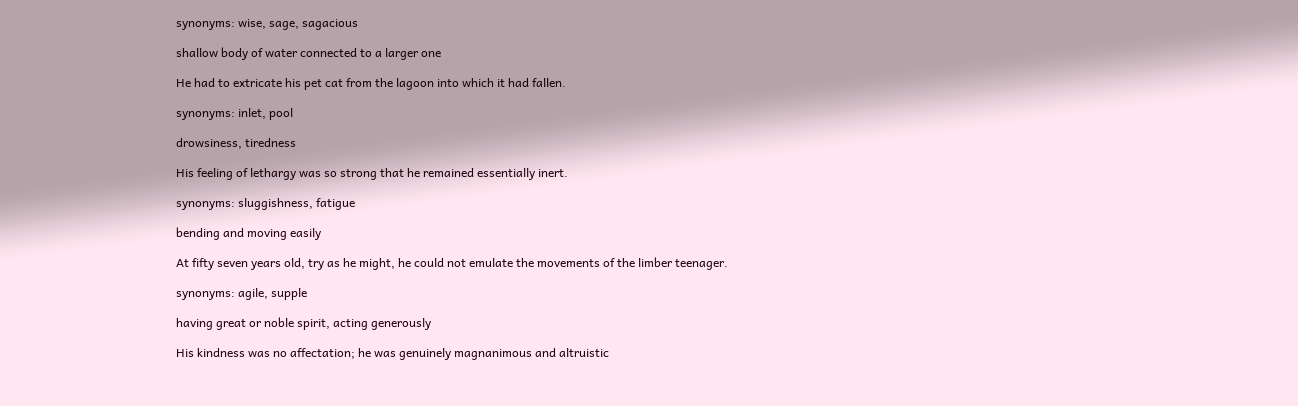synonyms: wise, sage, sagacious

shallow body of water connected to a larger one

He had to extricate his pet cat from the lagoon into which it had fallen.

synonyms: inlet, pool

drowsiness, tiredness

His feeling of lethargy was so strong that he remained essentially inert.

synonyms: sluggishness, fatigue

bending and moving easily

At fifty seven years old, try as he might, he could not emulate the movements of the limber teenager.

synonyms: agile, supple

having great or noble spirit, acting generously

His kindness was no affectation; he was genuinely magnanimous and altruistic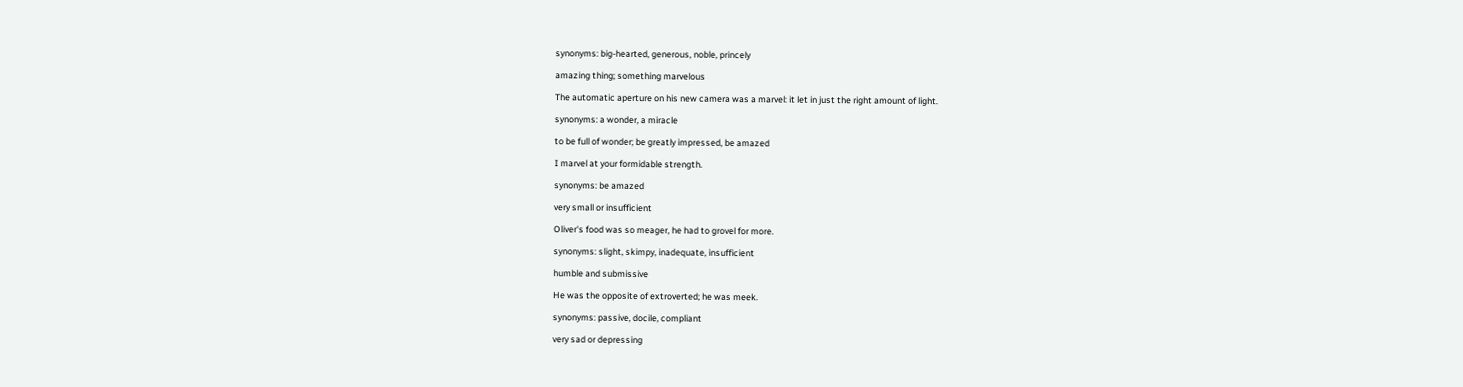synonyms: big-hearted, generous, noble, princely

amazing thing; something marvelous

The automatic aperture on his new camera was a marvel: it let in just the right amount of light.

synonyms: a wonder, a miracle

to be full of wonder; be greatly impressed, be amazed

I marvel at your formidable strength.

synonyms: be amazed

very small or insufficient

Oliver's food was so meager, he had to grovel for more.

synonyms: slight, skimpy, inadequate, insufficient

humble and submissive

He was the opposite of extroverted; he was meek.

synonyms: passive, docile, compliant

very sad or depressing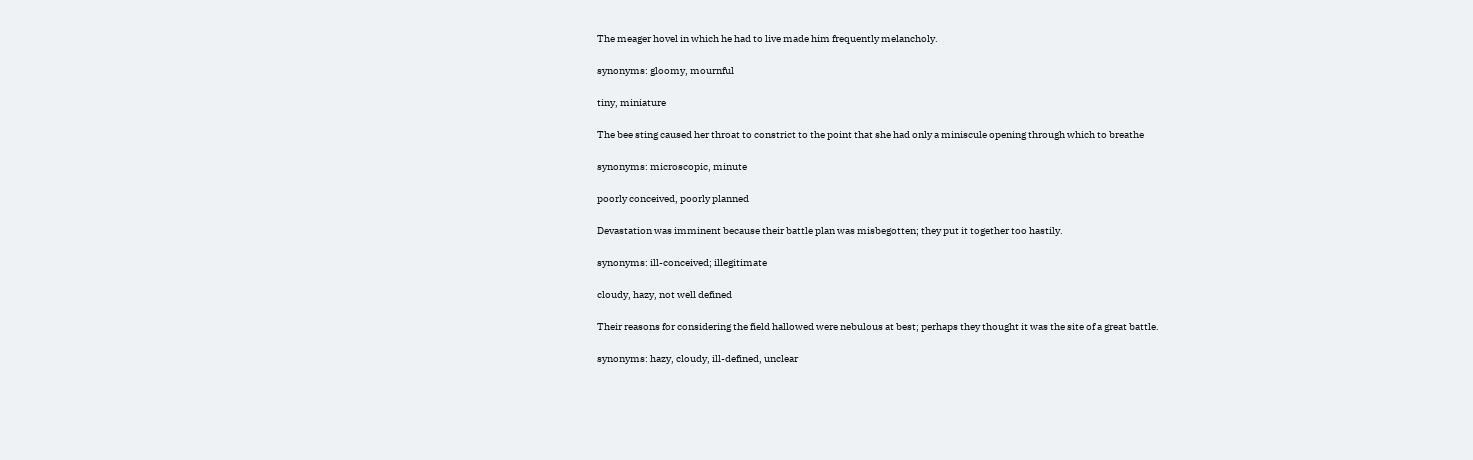The meager hovel in which he had to live made him frequently melancholy.

synonyms: gloomy, mournful

tiny, miniature

The bee sting caused her throat to constrict to the point that she had only a miniscule opening through which to breathe

synonyms: microscopic, minute

poorly conceived, poorly planned

Devastation was imminent because their battle plan was misbegotten; they put it together too hastily.

synonyms: ill-conceived; illegitimate

cloudy, hazy, not well defined

Their reasons for considering the field hallowed were nebulous at best; perhaps they thought it was the site of a great battle.

synonyms: hazy, cloudy, ill-defined, unclear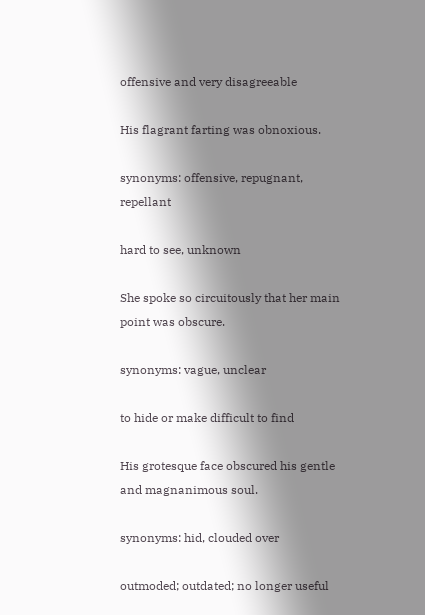offensive and very disagreeable

His flagrant farting was obnoxious.

synonyms: offensive, repugnant, repellant

hard to see, unknown

She spoke so circuitously that her main point was obscure.

synonyms: vague, unclear

to hide or make difficult to find

His grotesque face obscured his gentle and magnanimous soul.

synonyms: hid, clouded over

outmoded; outdated; no longer useful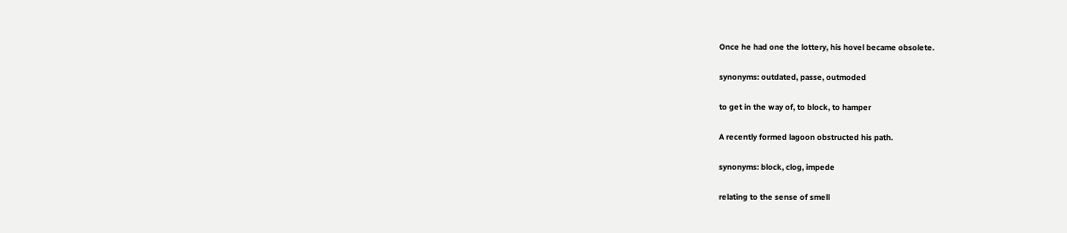Once he had one the lottery, his hovel became obsolete.

synonyms: outdated, passe, outmoded

to get in the way of, to block, to hamper

A recently formed lagoon obstructed his path.

synonyms: block, clog, impede

relating to the sense of smell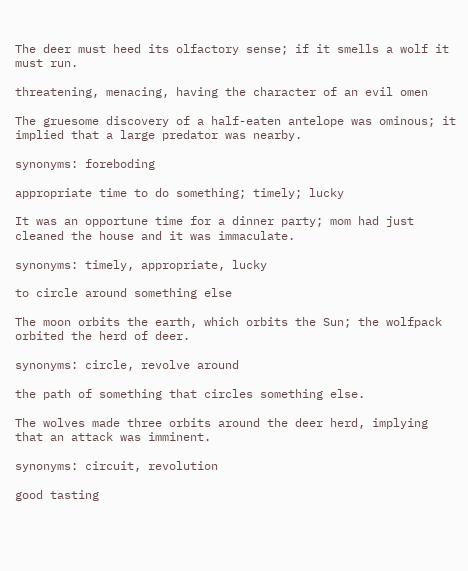The deer must heed its olfactory sense; if it smells a wolf it must run.

threatening, menacing, having the character of an evil omen

The gruesome discovery of a half-eaten antelope was ominous; it implied that a large predator was nearby.

synonyms: foreboding

appropriate time to do something; timely; lucky

It was an opportune time for a dinner party; mom had just cleaned the house and it was immaculate.

synonyms: timely, appropriate, lucky

to circle around something else

The moon orbits the earth, which orbits the Sun; the wolfpack orbited the herd of deer.

synonyms: circle, revolve around

the path of something that circles something else.

The wolves made three orbits around the deer herd, implying that an attack was imminent.

synonyms: circuit, revolution

good tasting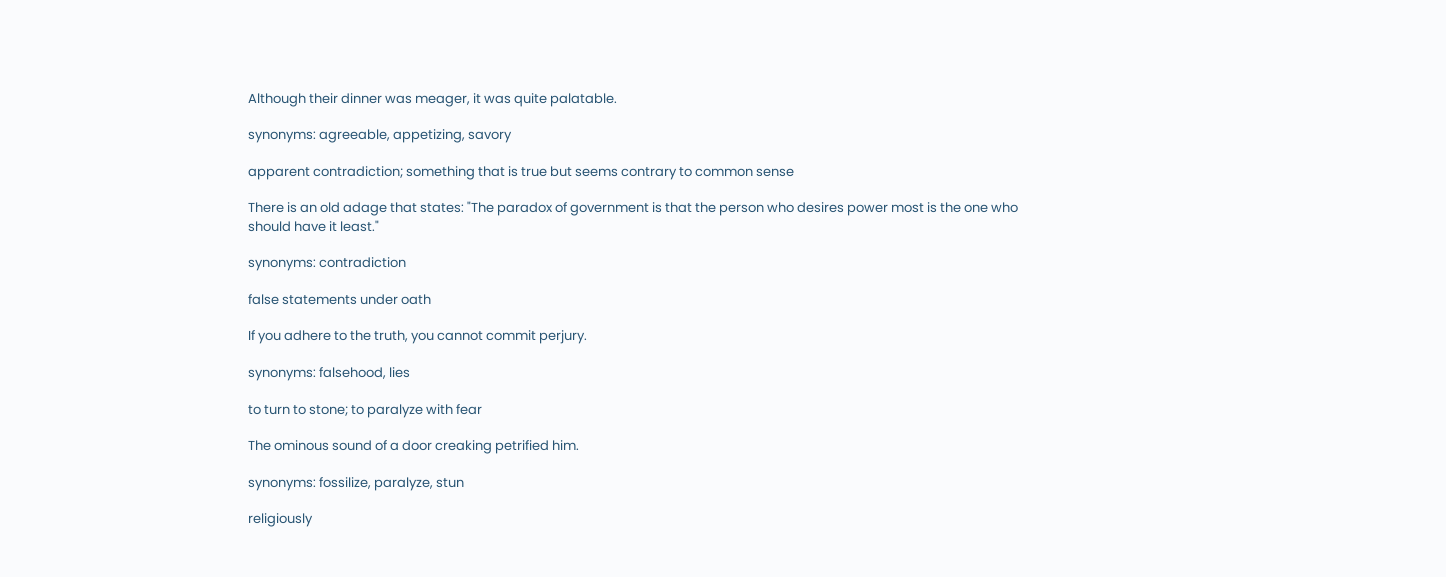Although their dinner was meager, it was quite palatable.

synonyms: agreeable, appetizing, savory

apparent contradiction; something that is true but seems contrary to common sense

There is an old adage that states: "The paradox of government is that the person who desires power most is the one who should have it least."

synonyms: contradiction

false statements under oath

If you adhere to the truth, you cannot commit perjury.

synonyms: falsehood, lies

to turn to stone; to paralyze with fear

The ominous sound of a door creaking petrified him.

synonyms: fossilize, paralyze, stun

religiously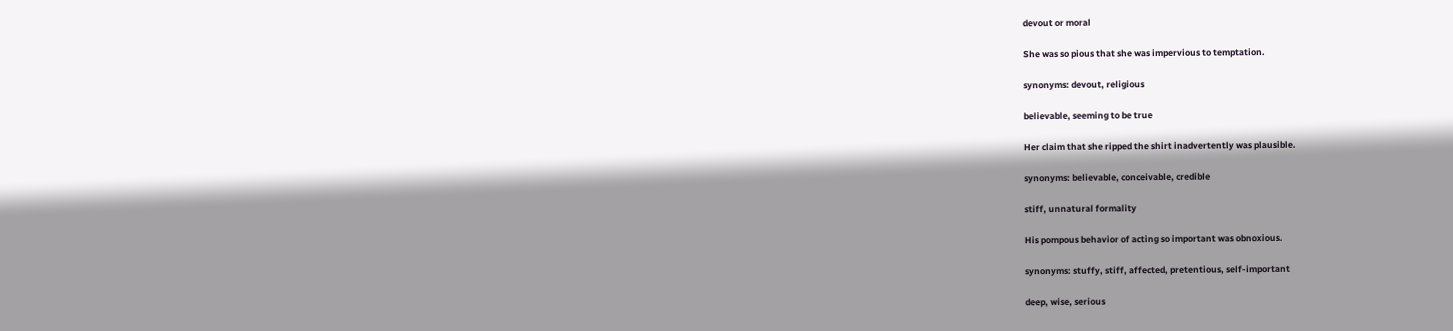devout or moral

She was so pious that she was impervious to temptation.

synonyms: devout, religious

believable, seeming to be true

Her claim that she ripped the shirt inadvertently was plausible.

synonyms: believable, conceivable, credible

stiff, unnatural formality

His pompous behavior of acting so important was obnoxious.

synonyms: stuffy, stiff, affected, pretentious, self-important

deep, wise, serious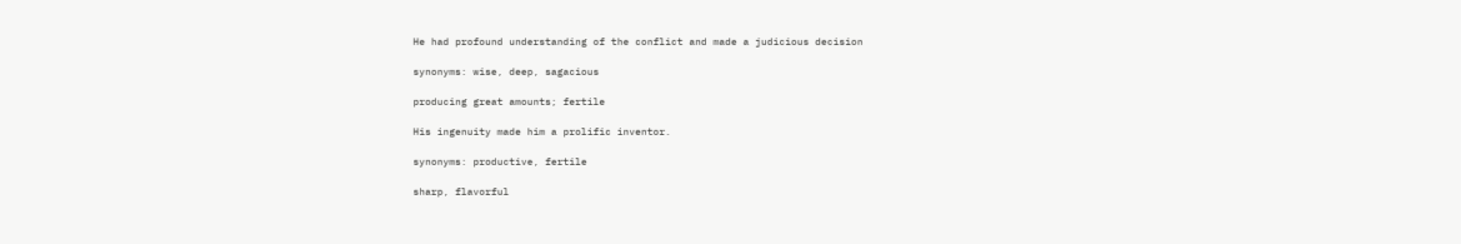He had profound understanding of the conflict and made a judicious decision

synonyms: wise, deep, sagacious

producing great amounts; fertile

His ingenuity made him a prolific inventor.

synonyms: productive, fertile

sharp, flavorful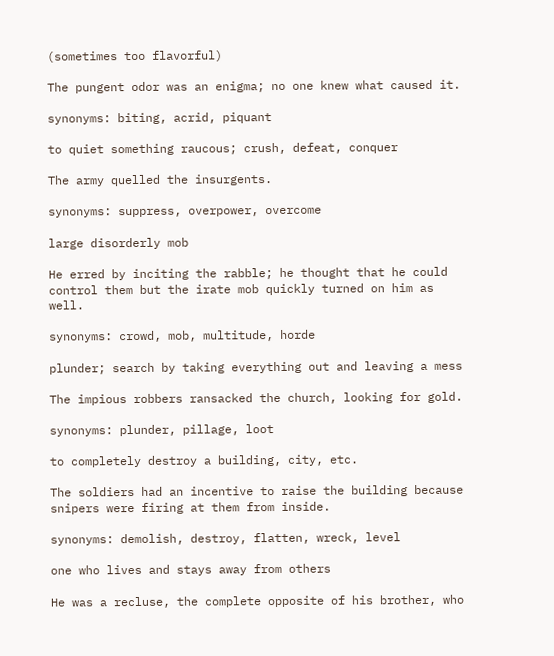(sometimes too flavorful)

The pungent odor was an enigma; no one knew what caused it.

synonyms: biting, acrid, piquant

to quiet something raucous; crush, defeat, conquer

The army quelled the insurgents.

synonyms: suppress, overpower, overcome

large disorderly mob

He erred by inciting the rabble; he thought that he could control them but the irate mob quickly turned on him as well.

synonyms: crowd, mob, multitude, horde

plunder; search by taking everything out and leaving a mess

The impious robbers ransacked the church, looking for gold.

synonyms: plunder, pillage, loot

to completely destroy a building, city, etc.

The soldiers had an incentive to raise the building because snipers were firing at them from inside.

synonyms: demolish, destroy, flatten, wreck, level

one who lives and stays away from others

He was a recluse, the complete opposite of his brother, who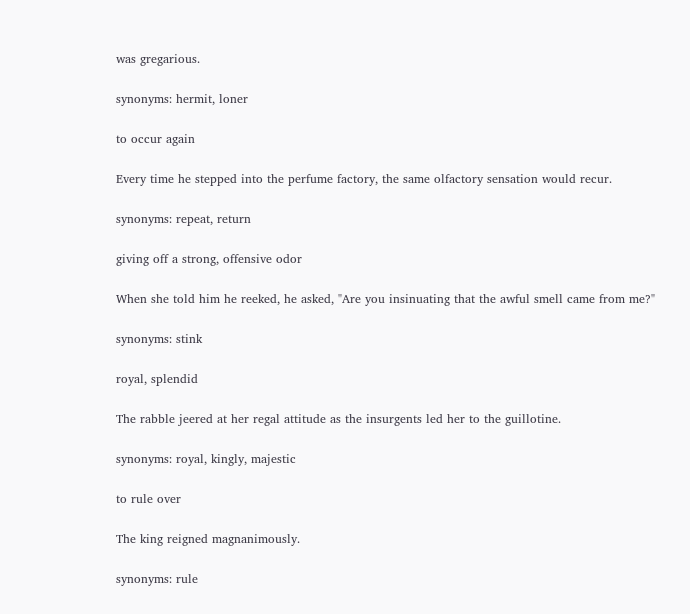was gregarious.

synonyms: hermit, loner

to occur again

Every time he stepped into the perfume factory, the same olfactory sensation would recur.

synonyms: repeat, return

giving off a strong, offensive odor

When she told him he reeked, he asked, "Are you insinuating that the awful smell came from me?"

synonyms: stink

royal, splendid

The rabble jeered at her regal attitude as the insurgents led her to the guillotine.

synonyms: royal, kingly, majestic

to rule over

The king reigned magnanimously.

synonyms: rule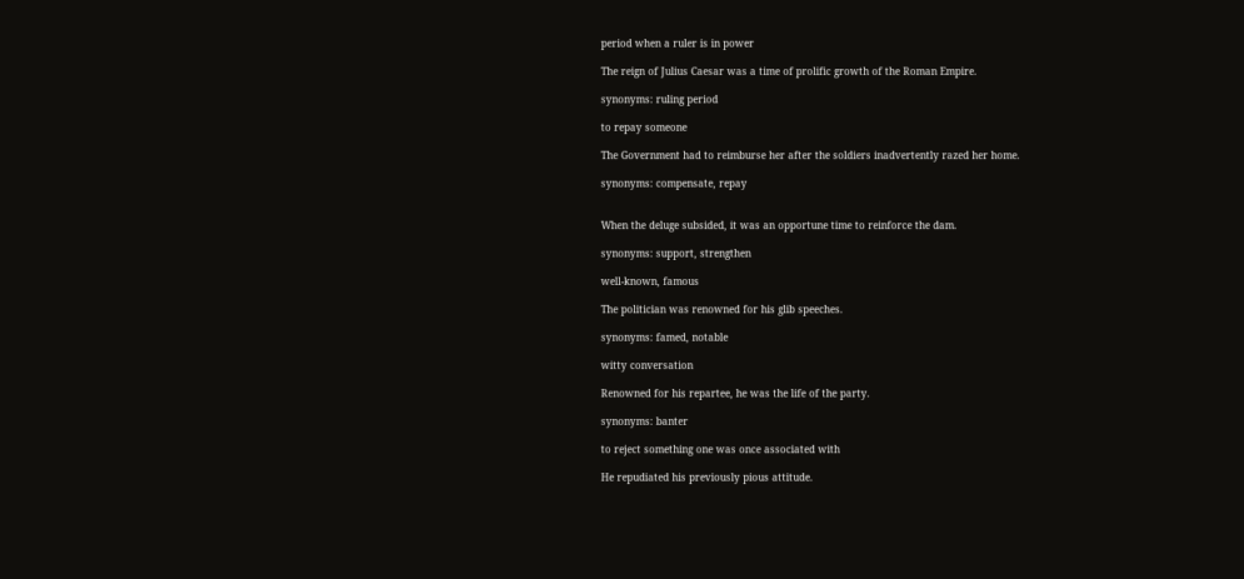period when a ruler is in power

The reign of Julius Caesar was a time of prolific growth of the Roman Empire.

synonyms: ruling period

to repay someone

The Government had to reimburse her after the soldiers inadvertently razed her home.

synonyms: compensate, repay


When the deluge subsided, it was an opportune time to reinforce the dam.

synonyms: support, strengthen

well-known, famous

The politician was renowned for his glib speeches.

synonyms: famed, notable

witty conversation

Renowned for his repartee, he was the life of the party.

synonyms: banter

to reject something one was once associated with

He repudiated his previously pious attitude.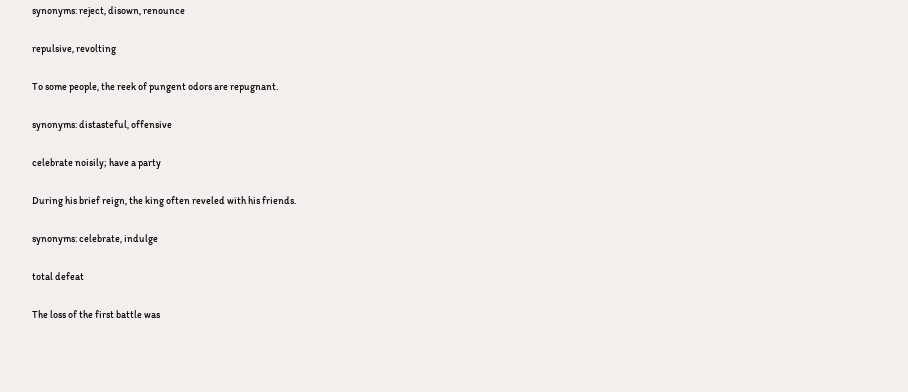synonyms: reject, disown, renounce

repulsive, revolting

To some people, the reek of pungent odors are repugnant.

synonyms: distasteful, offensive

celebrate noisily; have a party

During his brief reign, the king often reveled with his friends.

synonyms: celebrate, indulge

total defeat

The loss of the first battle was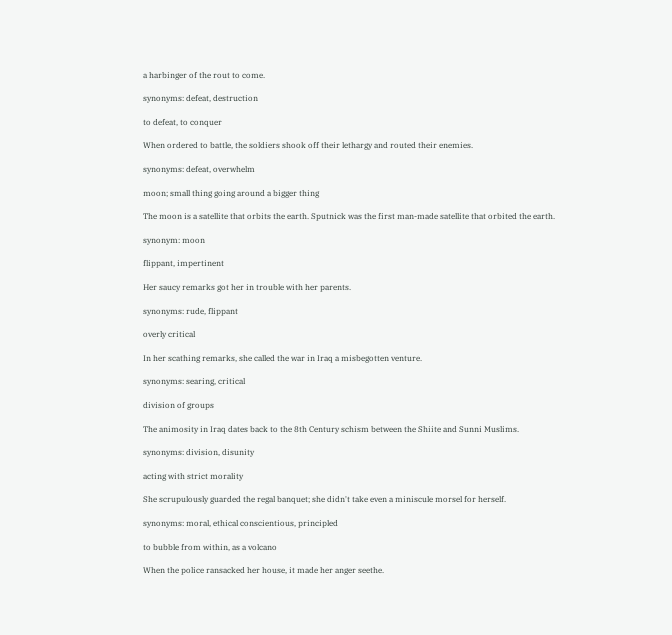a harbinger of the rout to come.

synonyms: defeat, destruction

to defeat, to conquer

When ordered to battle, the soldiers shook off their lethargy and routed their enemies.

synonyms: defeat, overwhelm

moon; small thing going around a bigger thing

The moon is a satellite that orbits the earth. Sputnick was the first man-made satellite that orbited the earth.

synonym: moon

flippant, impertinent

Her saucy remarks got her in trouble with her parents.

synonyms: rude, flippant

overly critical

In her scathing remarks, she called the war in Iraq a misbegotten venture.

synonyms: searing, critical

division of groups

The animosity in Iraq dates back to the 8th Century schism between the Shiite and Sunni Muslims.

synonyms: division, disunity

acting with strict morality

She scrupulously guarded the regal banquet; she didn't take even a miniscule morsel for herself.

synonyms: moral, ethical conscientious, principled

to bubble from within, as a volcano

When the police ransacked her house, it made her anger seethe.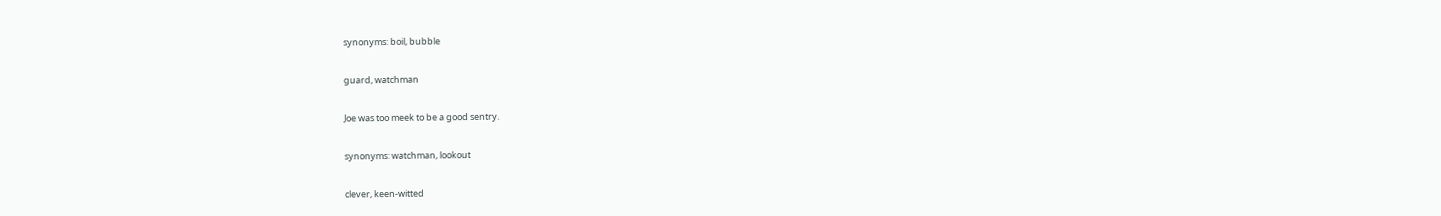synonyms: boil, bubble

guard, watchman

Joe was too meek to be a good sentry.

synonyms: watchman, lookout

clever, keen-witted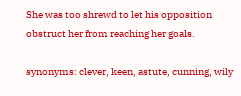She was too shrewd to let his opposition obstruct her from reaching her goals.

synonyms: clever, keen, astute, cunning, wily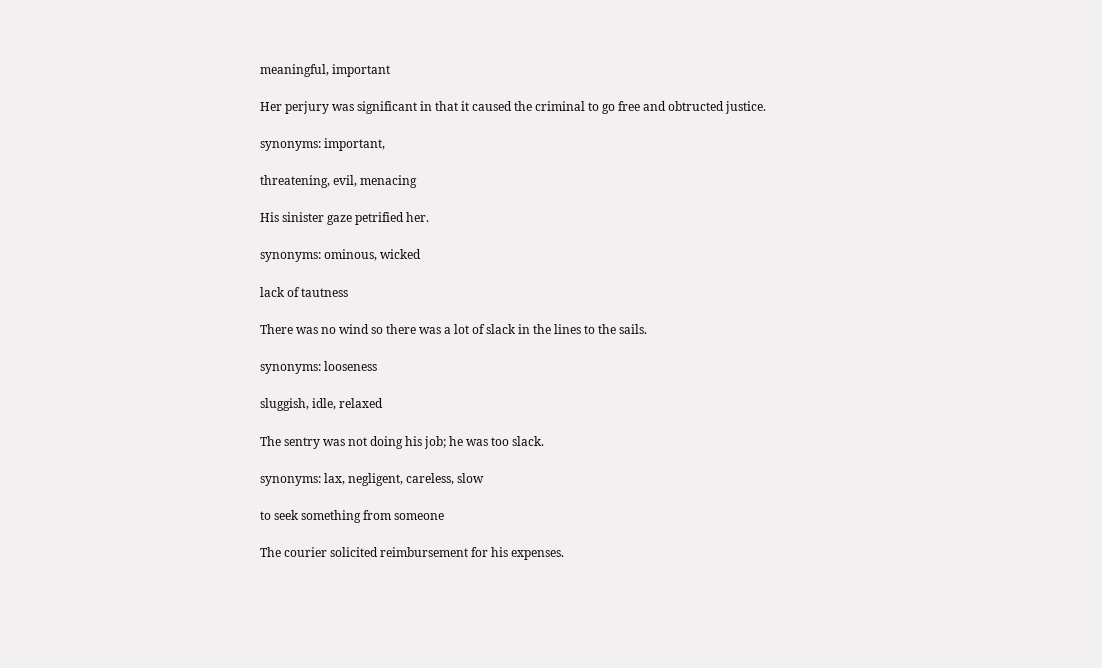meaningful, important

Her perjury was significant in that it caused the criminal to go free and obtructed justice.

synonyms: important,

threatening, evil, menacing

His sinister gaze petrified her.

synonyms: ominous, wicked

lack of tautness

There was no wind so there was a lot of slack in the lines to the sails.

synonyms: looseness

sluggish, idle, relaxed

The sentry was not doing his job; he was too slack.

synonyms: lax, negligent, careless, slow

to seek something from someone

The courier solicited reimbursement for his expenses.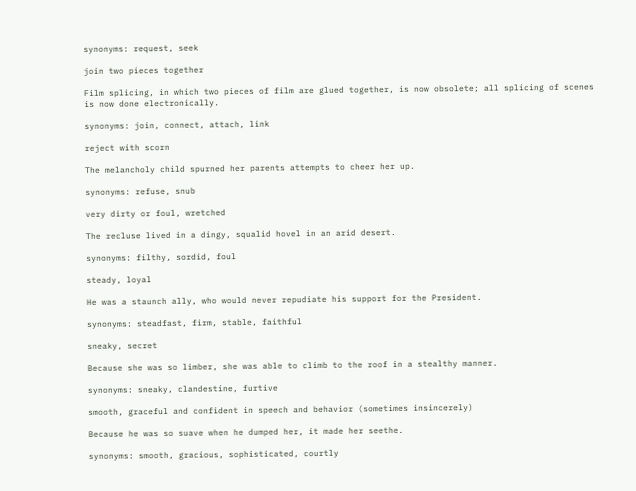synonyms: request, seek

join two pieces together

Film splicing, in which two pieces of film are glued together, is now obsolete; all splicing of scenes is now done electronically.

synonyms: join, connect, attach, link

reject with scorn

The melancholy child spurned her parents attempts to cheer her up.

synonyms: refuse, snub

very dirty or foul, wretched

The recluse lived in a dingy, squalid hovel in an arid desert.

synonyms: filthy, sordid, foul

steady, loyal

He was a staunch ally, who would never repudiate his support for the President.

synonyms: steadfast, firm, stable, faithful

sneaky, secret

Because she was so limber, she was able to climb to the roof in a stealthy manner.

synonyms: sneaky, clandestine, furtive

smooth, graceful and confident in speech and behavior (sometimes insincerely)

Because he was so suave when he dumped her, it made her seethe.

synonyms: smooth, gracious, sophisticated, courtly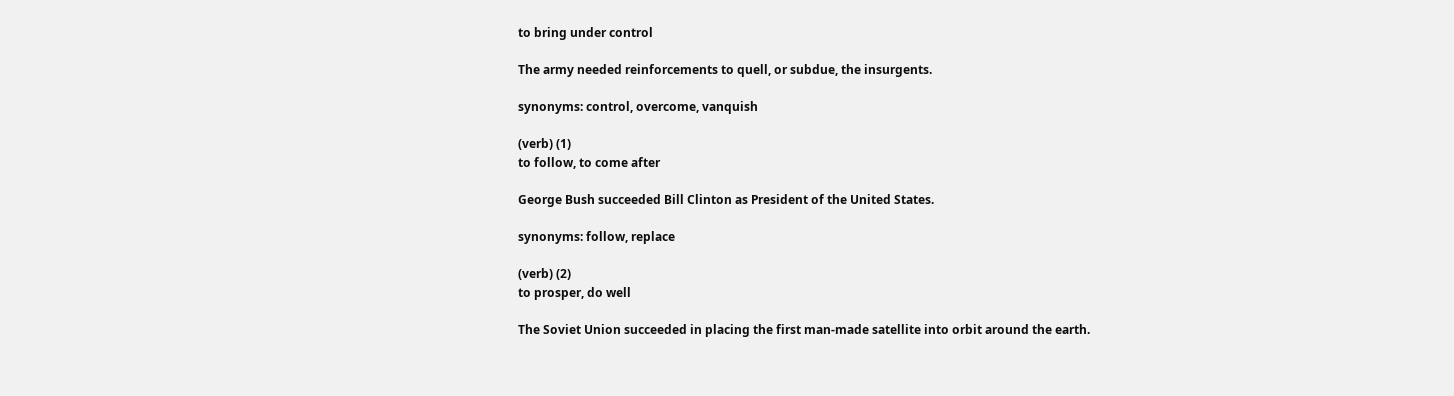to bring under control

The army needed reinforcements to quell, or subdue, the insurgents.

synonyms: control, overcome, vanquish

(verb) (1)
to follow, to come after

George Bush succeeded Bill Clinton as President of the United States.

synonyms: follow, replace

(verb) (2)
to prosper, do well

The Soviet Union succeeded in placing the first man-made satellite into orbit around the earth.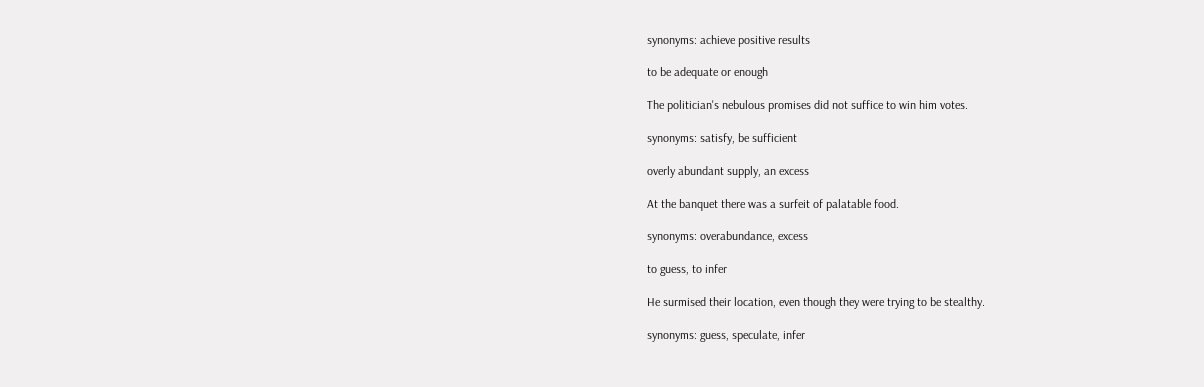synonyms: achieve positive results

to be adequate or enough

The politician's nebulous promises did not suffice to win him votes.

synonyms: satisfy, be sufficient

overly abundant supply, an excess

At the banquet there was a surfeit of palatable food.

synonyms: overabundance, excess

to guess, to infer

He surmised their location, even though they were trying to be stealthy.

synonyms: guess, speculate, infer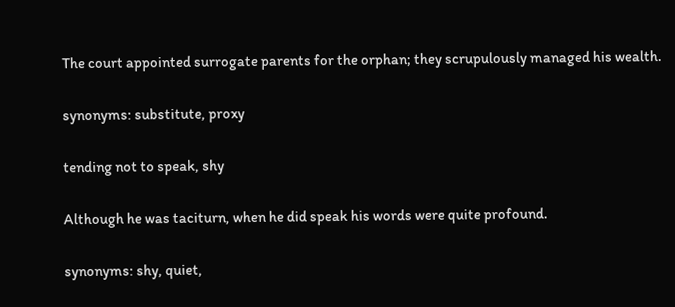The court appointed surrogate parents for the orphan; they scrupulously managed his wealth.

synonyms: substitute, proxy

tending not to speak, shy

Although he was taciturn, when he did speak his words were quite profound.

synonyms: shy, quiet,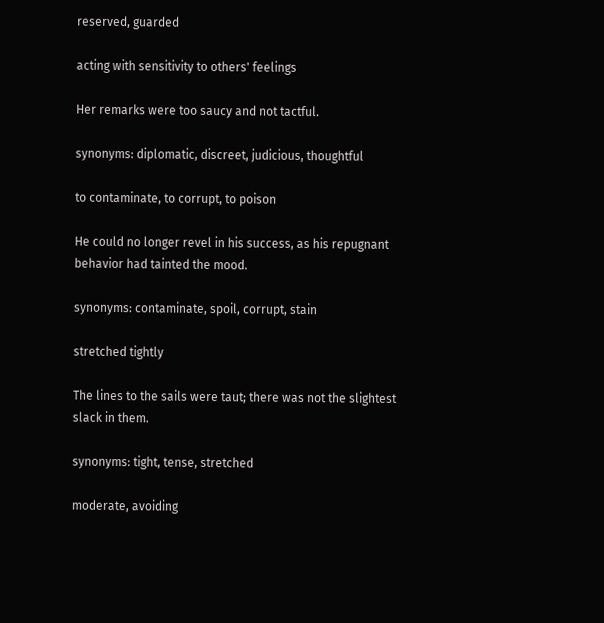reserved, guarded

acting with sensitivity to others' feelings

Her remarks were too saucy and not tactful.

synonyms: diplomatic, discreet, judicious, thoughtful

to contaminate, to corrupt, to poison

He could no longer revel in his success, as his repugnant behavior had tainted the mood.

synonyms: contaminate, spoil, corrupt, stain

stretched tightly

The lines to the sails were taut; there was not the slightest slack in them.

synonyms: tight, tense, stretched

moderate, avoiding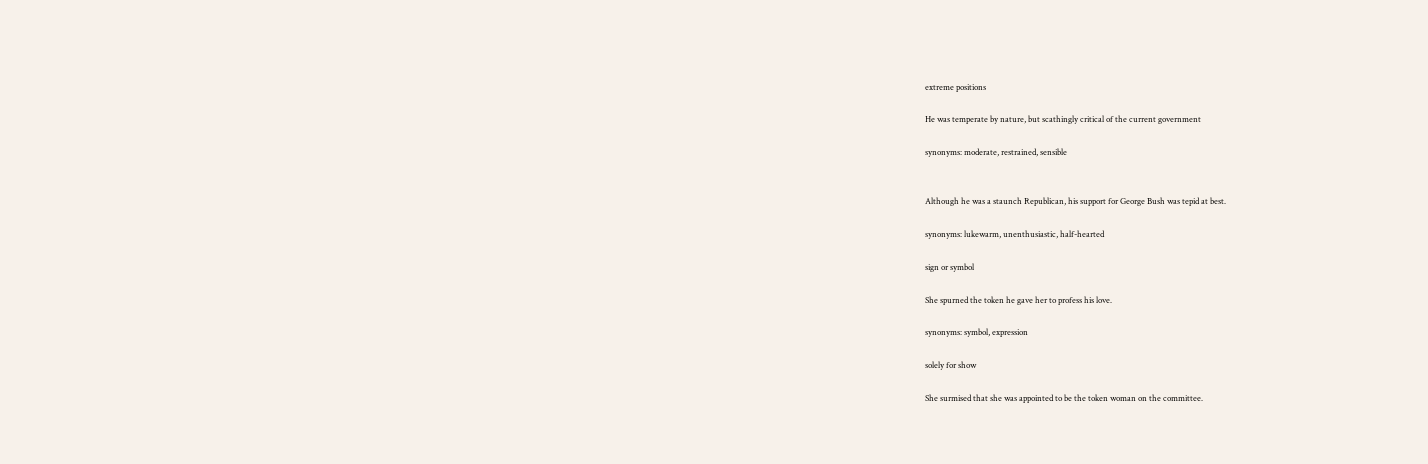extreme positions

He was temperate by nature, but scathingly critical of the current government

synonyms: moderate, restrained, sensible


Although he was a staunch Republican, his support for George Bush was tepid at best.

synonyms: lukewarm, unenthusiastic, half-hearted

sign or symbol

She spurned the token he gave her to profess his love.

synonyms: symbol, expression

solely for show

She surmised that she was appointed to be the token woman on the committee.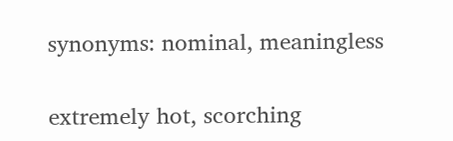synonyms: nominal, meaningless

extremely hot, scorching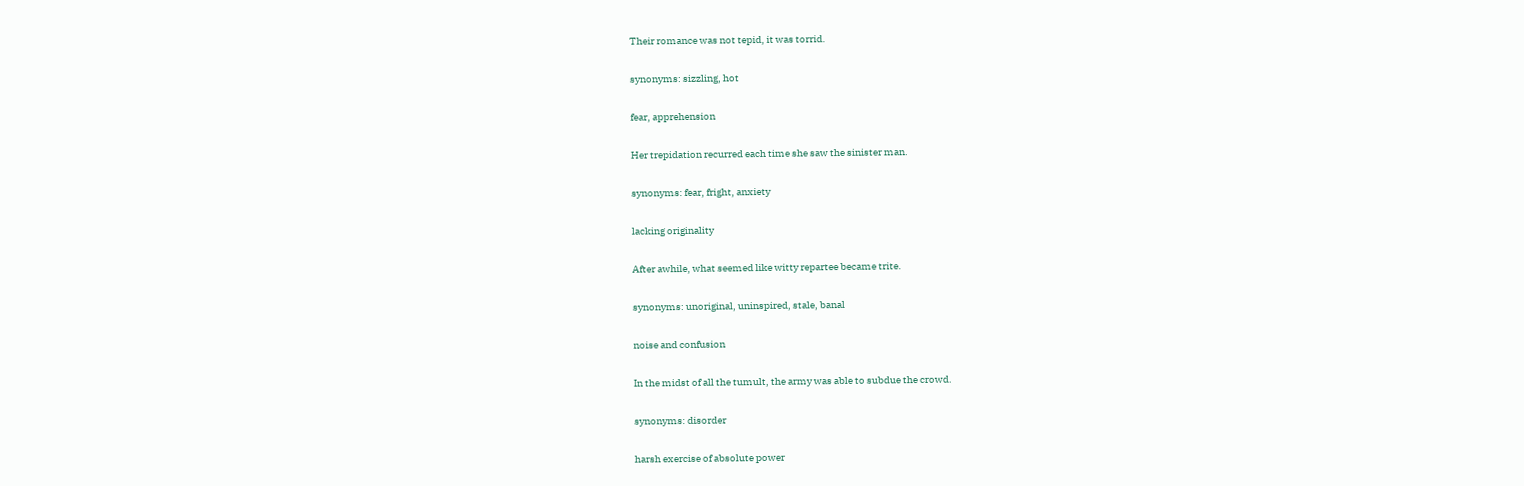Their romance was not tepid, it was torrid.

synonyms: sizzling, hot

fear, apprehension

Her trepidation recurred each time she saw the sinister man.

synonyms: fear, fright, anxiety

lacking originality

After awhile, what seemed like witty repartee became trite.

synonyms: unoriginal, uninspired, stale, banal

noise and confusion

In the midst of all the tumult, the army was able to subdue the crowd.

synonyms: disorder

harsh exercise of absolute power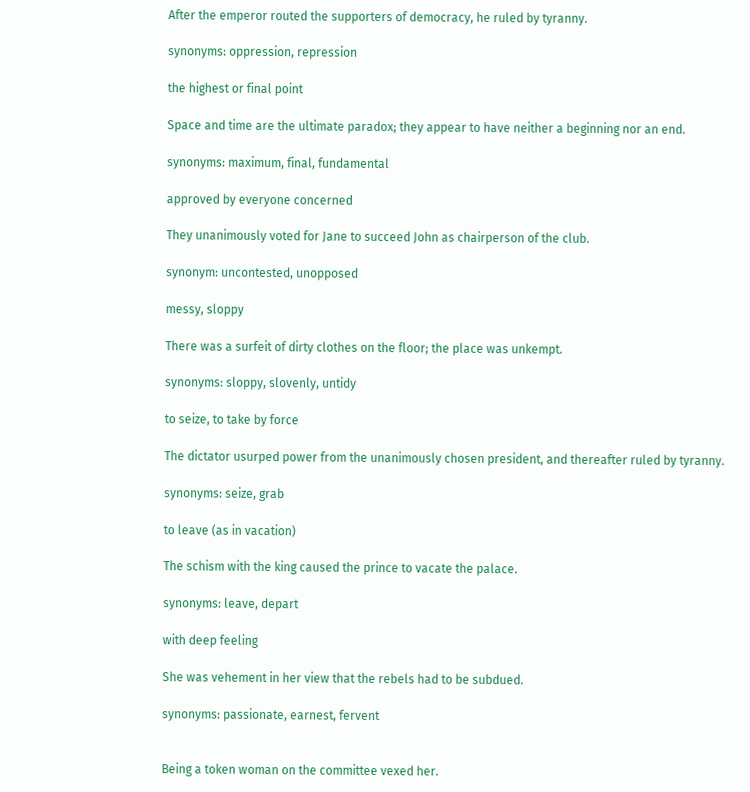After the emperor routed the supporters of democracy, he ruled by tyranny.

synonyms: oppression, repression

the highest or final point

Space and time are the ultimate paradox; they appear to have neither a beginning nor an end.

synonyms: maximum, final, fundamental

approved by everyone concerned

They unanimously voted for Jane to succeed John as chairperson of the club.

synonym: uncontested, unopposed

messy, sloppy

There was a surfeit of dirty clothes on the floor; the place was unkempt.

synonyms: sloppy, slovenly, untidy

to seize, to take by force

The dictator usurped power from the unanimously chosen president, and thereafter ruled by tyranny.

synonyms: seize, grab

to leave (as in vacation)

The schism with the king caused the prince to vacate the palace.

synonyms: leave, depart

with deep feeling

She was vehement in her view that the rebels had to be subdued.

synonyms: passionate, earnest, fervent


Being a token woman on the committee vexed her.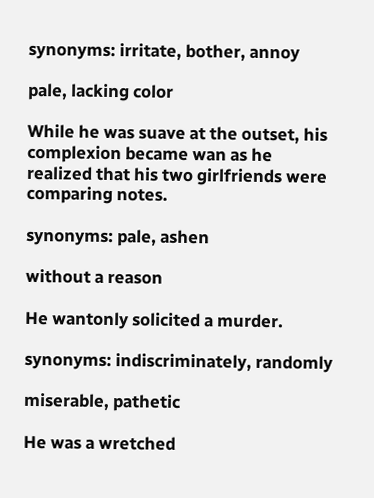synonyms: irritate, bother, annoy

pale, lacking color

While he was suave at the outset, his complexion became wan as he realized that his two girlfriends were comparing notes.

synonyms: pale, ashen

without a reason

He wantonly solicited a murder.

synonyms: indiscriminately, randomly

miserable, pathetic

He was a wretched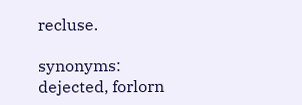recluse.

synonyms: dejected, forlorn